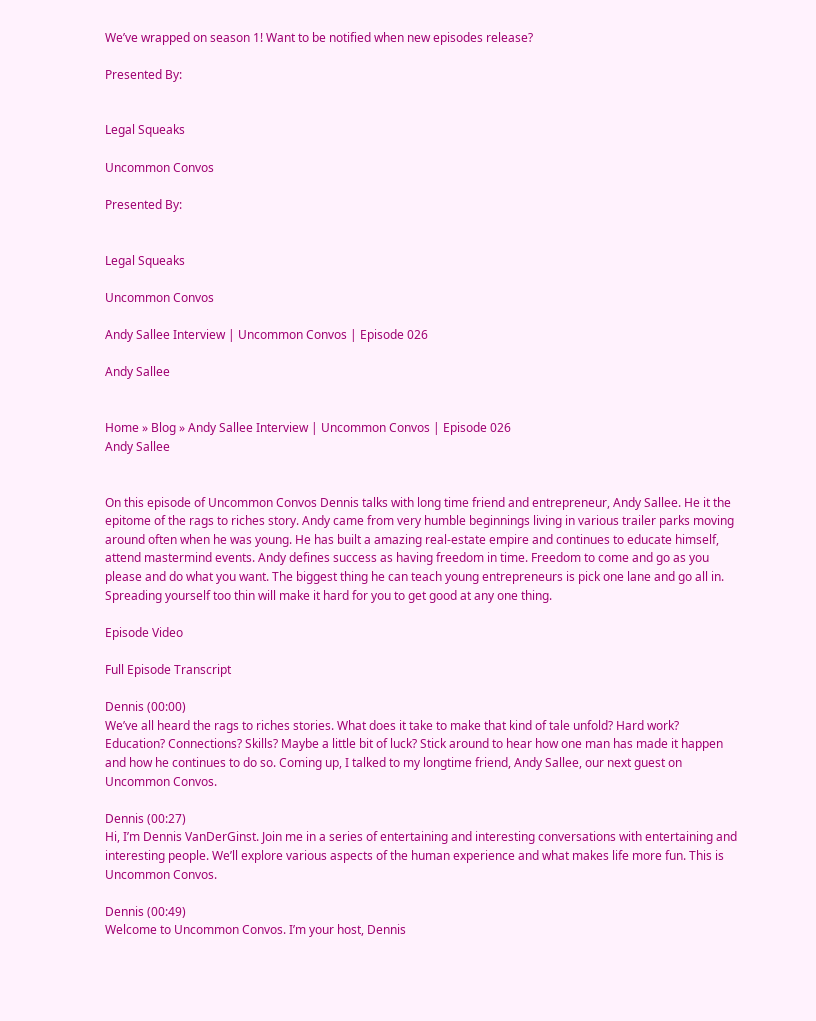We’ve wrapped on season 1! Want to be notified when new episodes release?

Presented By:


Legal Squeaks

Uncommon Convos

Presented By:


Legal Squeaks

Uncommon Convos

Andy Sallee Interview | Uncommon Convos | Episode 026

Andy Sallee


Home » Blog » Andy Sallee Interview | Uncommon Convos | Episode 026
Andy Sallee


On this episode of Uncommon Convos Dennis talks with long time friend and entrepreneur, Andy Sallee. He it the epitome of the rags to riches story. Andy came from very humble beginnings living in various trailer parks moving around often when he was young. He has built a amazing real-estate empire and continues to educate himself, attend mastermind events. Andy defines success as having freedom in time. Freedom to come and go as you please and do what you want. The biggest thing he can teach young entrepreneurs is pick one lane and go all in. Spreading yourself too thin will make it hard for you to get good at any one thing.

Episode Video

Full Episode Transcript

Dennis (00:00)
We’ve all heard the rags to riches stories. What does it take to make that kind of tale unfold? Hard work? Education? Connections? Skills? Maybe a little bit of luck? Stick around to hear how one man has made it happen and how he continues to do so. Coming up, I talked to my longtime friend, Andy Sallee, our next guest on Uncommon Convos.

Dennis (00:27)
Hi, I’m Dennis VanDerGinst. Join me in a series of entertaining and interesting conversations with entertaining and interesting people. We’ll explore various aspects of the human experience and what makes life more fun. This is Uncommon Convos.

Dennis (00:49)
Welcome to Uncommon Convos. I’m your host, Dennis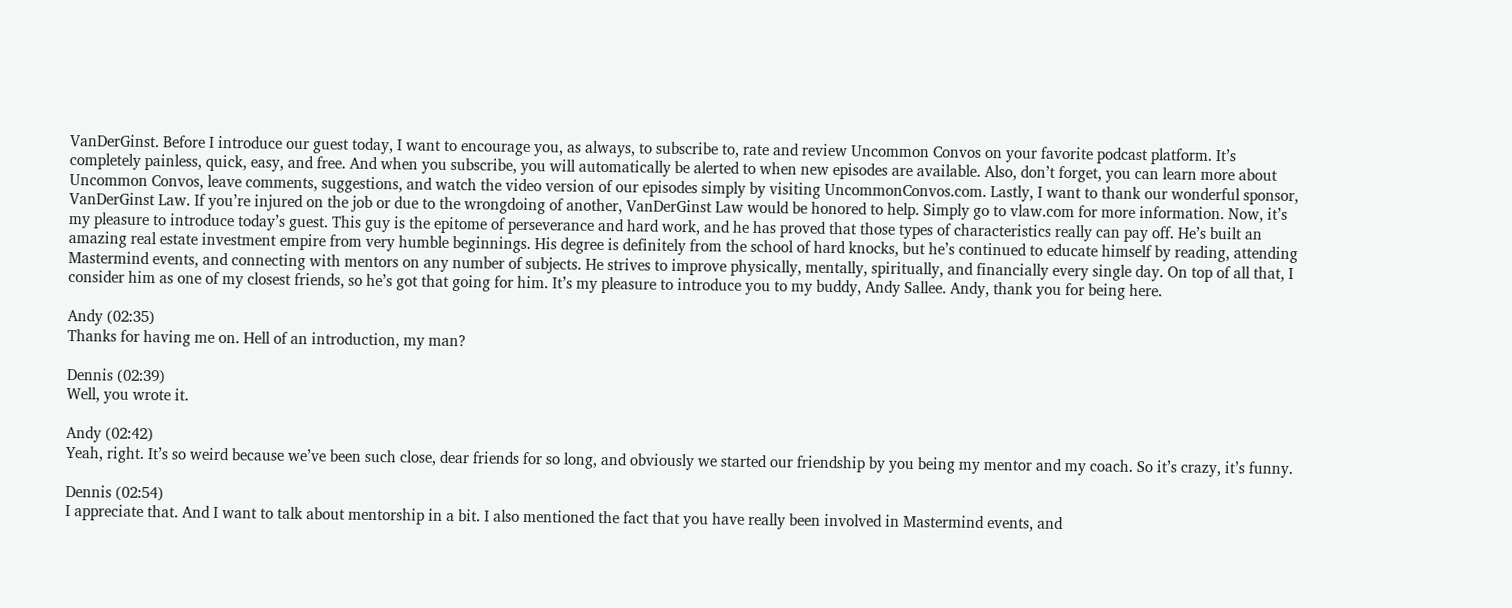VanDerGinst. Before I introduce our guest today, I want to encourage you, as always, to subscribe to, rate and review Uncommon Convos on your favorite podcast platform. It’s completely painless, quick, easy, and free. And when you subscribe, you will automatically be alerted to when new episodes are available. Also, don’t forget, you can learn more about Uncommon Convos, leave comments, suggestions, and watch the video version of our episodes simply by visiting UncommonConvos.com. Lastly, I want to thank our wonderful sponsor, VanDerGinst Law. If you’re injured on the job or due to the wrongdoing of another, VanDerGinst Law would be honored to help. Simply go to vlaw.com for more information. Now, it’s my pleasure to introduce today’s guest. This guy is the epitome of perseverance and hard work, and he has proved that those types of characteristics really can pay off. He’s built an amazing real estate investment empire from very humble beginnings. His degree is definitely from the school of hard knocks, but he’s continued to educate himself by reading, attending Mastermind events, and connecting with mentors on any number of subjects. He strives to improve physically, mentally, spiritually, and financially every single day. On top of all that, I consider him as one of my closest friends, so he’s got that going for him. It’s my pleasure to introduce you to my buddy, Andy Sallee. Andy, thank you for being here.

Andy (02:35)
Thanks for having me on. Hell of an introduction, my man?

Dennis (02:39)
Well, you wrote it.

Andy (02:42)
Yeah, right. It’s so weird because we’ve been such close, dear friends for so long, and obviously we started our friendship by you being my mentor and my coach. So it’s crazy, it’s funny.

Dennis (02:54)
I appreciate that. And I want to talk about mentorship in a bit. I also mentioned the fact that you have really been involved in Mastermind events, and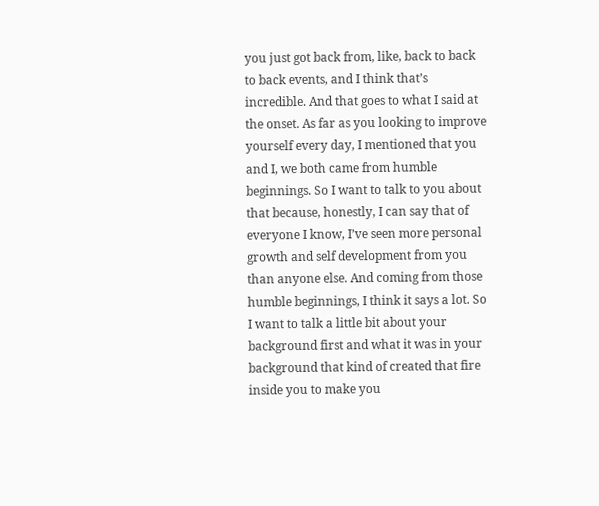you just got back from, like, back to back to back events, and I think that’s incredible. And that goes to what I said at the onset. As far as you looking to improve yourself every day, I mentioned that you and I, we both came from humble beginnings. So I want to talk to you about that because, honestly, I can say that of everyone I know, I’ve seen more personal growth and self development from you than anyone else. And coming from those humble beginnings, I think it says a lot. So I want to talk a little bit about your background first and what it was in your background that kind of created that fire inside you to make you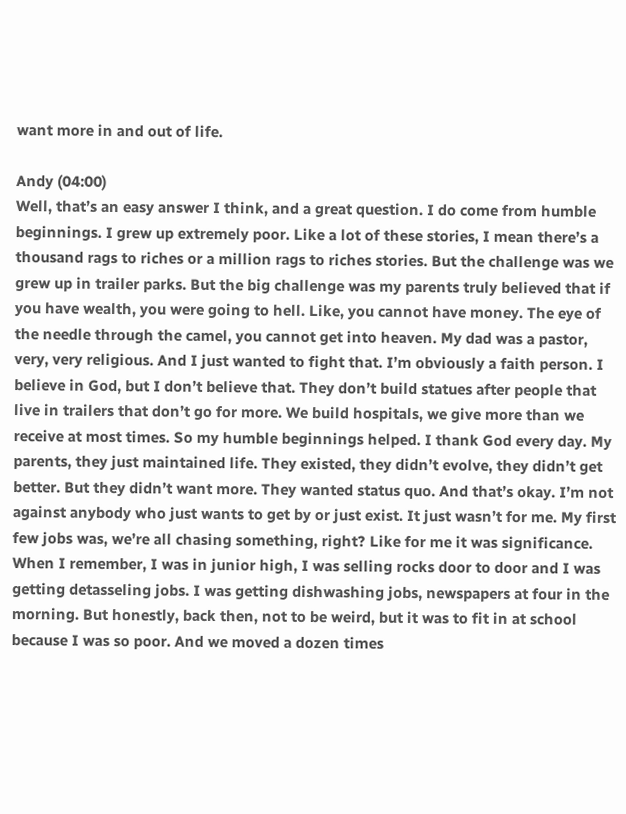want more in and out of life.

Andy (04:00)
Well, that’s an easy answer I think, and a great question. I do come from humble beginnings. I grew up extremely poor. Like a lot of these stories, I mean there’s a thousand rags to riches or a million rags to riches stories. But the challenge was we grew up in trailer parks. But the big challenge was my parents truly believed that if you have wealth, you were going to hell. Like, you cannot have money. The eye of the needle through the camel, you cannot get into heaven. My dad was a pastor, very, very religious. And I just wanted to fight that. I’m obviously a faith person. I believe in God, but I don’t believe that. They don’t build statues after people that live in trailers that don’t go for more. We build hospitals, we give more than we receive at most times. So my humble beginnings helped. I thank God every day. My parents, they just maintained life. They existed, they didn’t evolve, they didn’t get better. But they didn’t want more. They wanted status quo. And that’s okay. I’m not against anybody who just wants to get by or just exist. It just wasn’t for me. My first few jobs was, we’re all chasing something, right? Like for me it was significance. When I remember, I was in junior high, I was selling rocks door to door and I was getting detasseling jobs. I was getting dishwashing jobs, newspapers at four in the morning. But honestly, back then, not to be weird, but it was to fit in at school because I was so poor. And we moved a dozen times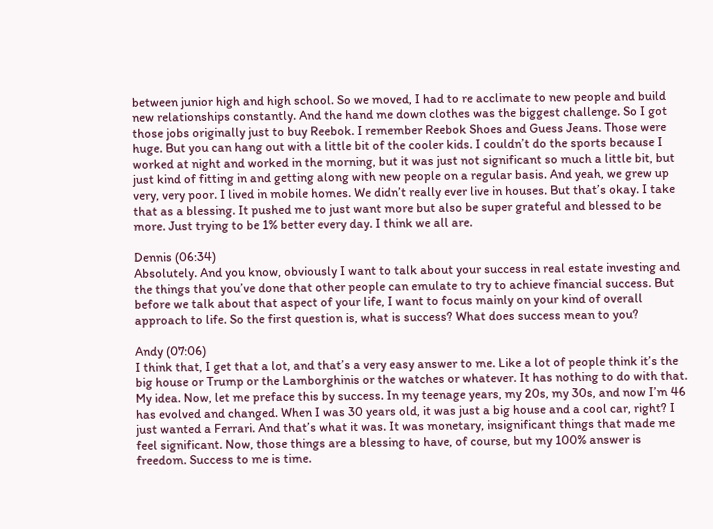between junior high and high school. So we moved, I had to re acclimate to new people and build new relationships constantly. And the hand me down clothes was the biggest challenge. So I got those jobs originally just to buy Reebok. I remember Reebok Shoes and Guess Jeans. Those were huge. But you can hang out with a little bit of the cooler kids. I couldn’t do the sports because I worked at night and worked in the morning, but it was just not significant so much a little bit, but just kind of fitting in and getting along with new people on a regular basis. And yeah, we grew up very, very poor. I lived in mobile homes. We didn’t really ever live in houses. But that’s okay. I take that as a blessing. It pushed me to just want more but also be super grateful and blessed to be more. Just trying to be 1% better every day. I think we all are.

Dennis (06:34)
Absolutely. And you know, obviously I want to talk about your success in real estate investing and the things that you’ve done that other people can emulate to try to achieve financial success. But before we talk about that aspect of your life, I want to focus mainly on your kind of overall approach to life. So the first question is, what is success? What does success mean to you?

Andy (07:06)
I think that, I get that a lot, and that’s a very easy answer to me. Like a lot of people think it’s the big house or Trump or the Lamborghinis or the watches or whatever. It has nothing to do with that. My idea. Now, let me preface this by success. In my teenage years, my 20s, my 30s, and now I’m 46 has evolved and changed. When I was 30 years old, it was just a big house and a cool car, right? I just wanted a Ferrari. And that’s what it was. It was monetary, insignificant things that made me feel significant. Now, those things are a blessing to have, of course, but my 100% answer is freedom. Success to me is time.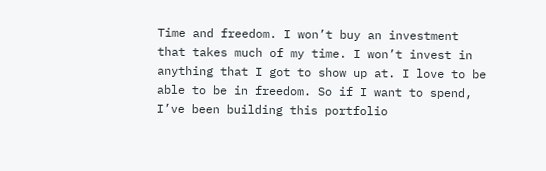Time and freedom. I won’t buy an investment that takes much of my time. I won’t invest in anything that I got to show up at. I love to be able to be in freedom. So if I want to spend, I’ve been building this portfolio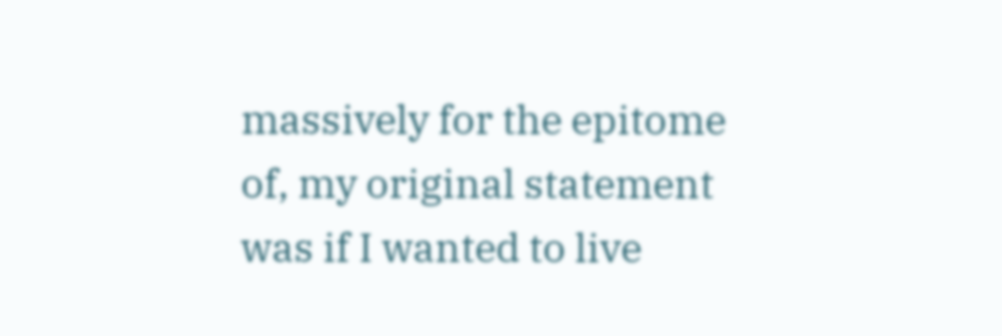massively for the epitome of, my original statement was if I wanted to live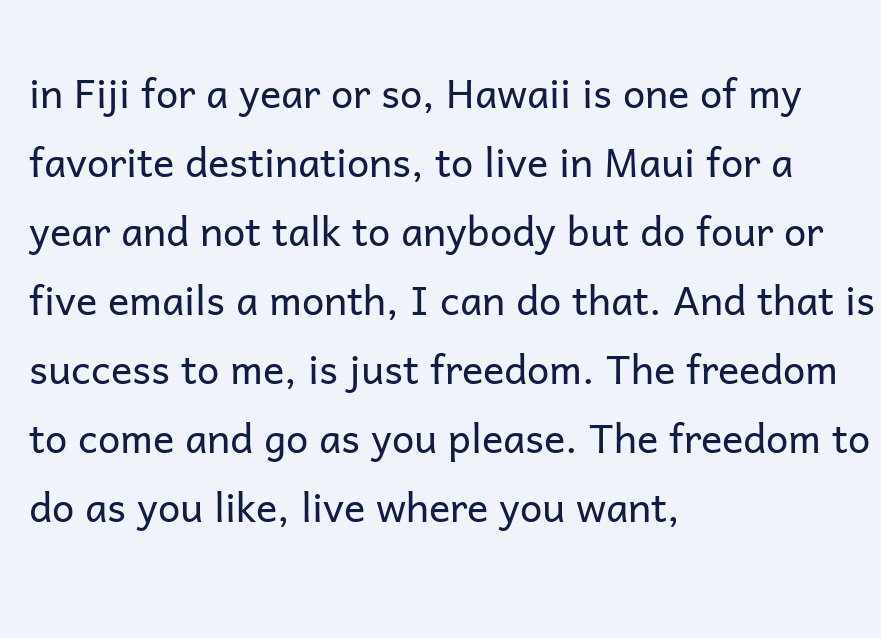in Fiji for a year or so, Hawaii is one of my favorite destinations, to live in Maui for a year and not talk to anybody but do four or five emails a month, I can do that. And that is success to me, is just freedom. The freedom to come and go as you please. The freedom to do as you like, live where you want,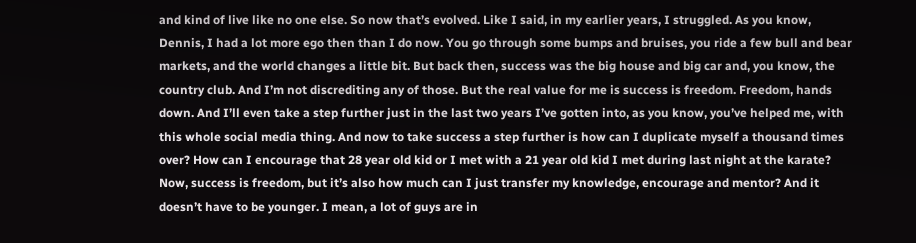and kind of live like no one else. So now that’s evolved. Like I said, in my earlier years, I struggled. As you know, Dennis, I had a lot more ego then than I do now. You go through some bumps and bruises, you ride a few bull and bear markets, and the world changes a little bit. But back then, success was the big house and big car and, you know, the country club. And I’m not discrediting any of those. But the real value for me is success is freedom. Freedom, hands down. And I’ll even take a step further just in the last two years I’ve gotten into, as you know, you’ve helped me, with this whole social media thing. And now to take success a step further is how can I duplicate myself a thousand times over? How can I encourage that 28 year old kid or I met with a 21 year old kid I met during last night at the karate? Now, success is freedom, but it’s also how much can I just transfer my knowledge, encourage and mentor? And it doesn’t have to be younger. I mean, a lot of guys are in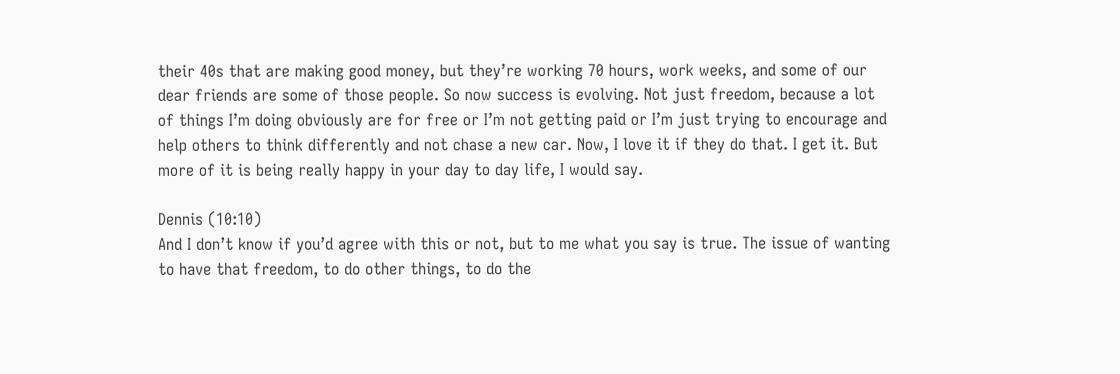their 40s that are making good money, but they’re working 70 hours, work weeks, and some of our dear friends are some of those people. So now success is evolving. Not just freedom, because a lot of things I’m doing obviously are for free or I’m not getting paid or I’m just trying to encourage and help others to think differently and not chase a new car. Now, I love it if they do that. I get it. But more of it is being really happy in your day to day life, I would say.

Dennis (10:10)
And I don’t know if you’d agree with this or not, but to me what you say is true. The issue of wanting to have that freedom, to do other things, to do the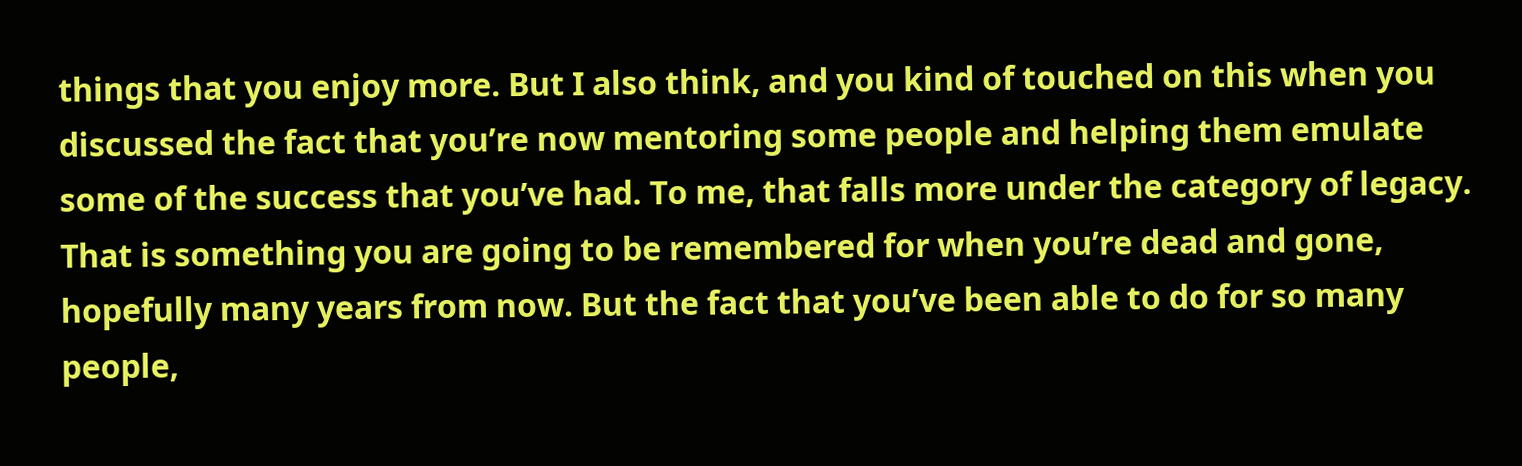things that you enjoy more. But I also think, and you kind of touched on this when you discussed the fact that you’re now mentoring some people and helping them emulate some of the success that you’ve had. To me, that falls more under the category of legacy. That is something you are going to be remembered for when you’re dead and gone, hopefully many years from now. But the fact that you’ve been able to do for so many people,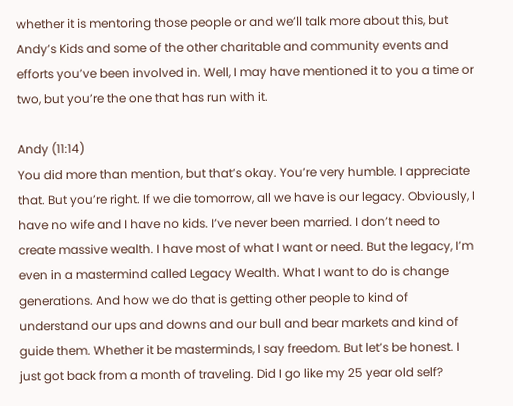whether it is mentoring those people or and we’ll talk more about this, but Andy’s Kids and some of the other charitable and community events and efforts you’ve been involved in. Well, I may have mentioned it to you a time or two, but you’re the one that has run with it.

Andy (11:14)
You did more than mention, but that’s okay. You’re very humble. I appreciate that. But you’re right. If we die tomorrow, all we have is our legacy. Obviously, I have no wife and I have no kids. I’ve never been married. I don’t need to create massive wealth. I have most of what I want or need. But the legacy, I’m even in a mastermind called Legacy Wealth. What I want to do is change generations. And how we do that is getting other people to kind of understand our ups and downs and our bull and bear markets and kind of guide them. Whether it be masterminds, I say freedom. But let’s be honest. I just got back from a month of traveling. Did I go like my 25 year old self?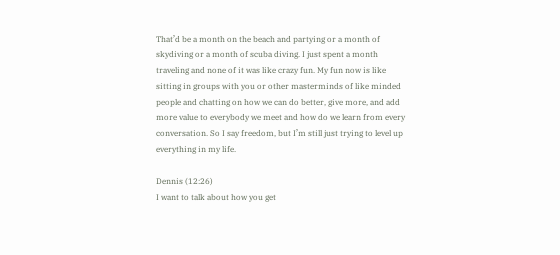That’d be a month on the beach and partying or a month of skydiving or a month of scuba diving. I just spent a month traveling and none of it was like crazy fun. My fun now is like sitting in groups with you or other masterminds of like minded people and chatting on how we can do better, give more, and add more value to everybody we meet and how do we learn from every conversation. So I say freedom, but I’m still just trying to level up everything in my life.

Dennis (12:26)
I want to talk about how you get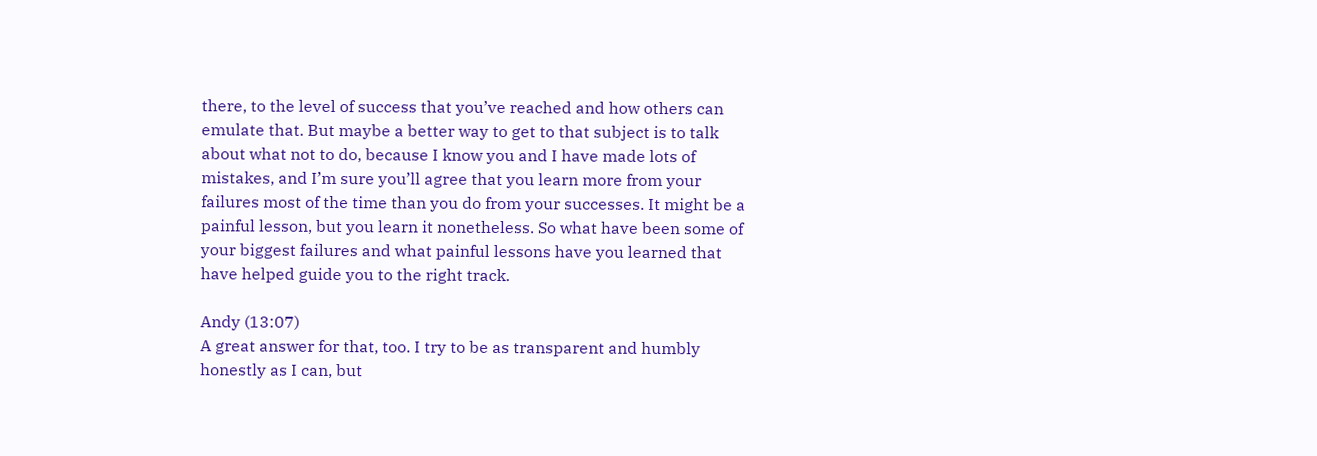there, to the level of success that you’ve reached and how others can emulate that. But maybe a better way to get to that subject is to talk about what not to do, because I know you and I have made lots of mistakes, and I’m sure you’ll agree that you learn more from your failures most of the time than you do from your successes. It might be a painful lesson, but you learn it nonetheless. So what have been some of your biggest failures and what painful lessons have you learned that have helped guide you to the right track.

Andy (13:07)
A great answer for that, too. I try to be as transparent and humbly honestly as I can, but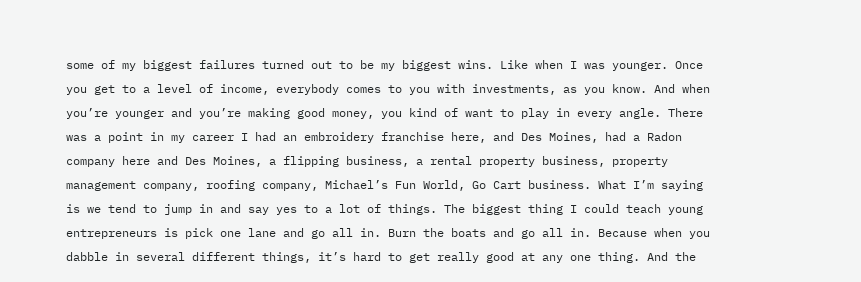some of my biggest failures turned out to be my biggest wins. Like when I was younger. Once you get to a level of income, everybody comes to you with investments, as you know. And when you’re younger and you’re making good money, you kind of want to play in every angle. There was a point in my career I had an embroidery franchise here, and Des Moines, had a Radon company here and Des Moines, a flipping business, a rental property business, property management company, roofing company, Michael’s Fun World, Go Cart business. What I’m saying is we tend to jump in and say yes to a lot of things. The biggest thing I could teach young entrepreneurs is pick one lane and go all in. Burn the boats and go all in. Because when you dabble in several different things, it’s hard to get really good at any one thing. And the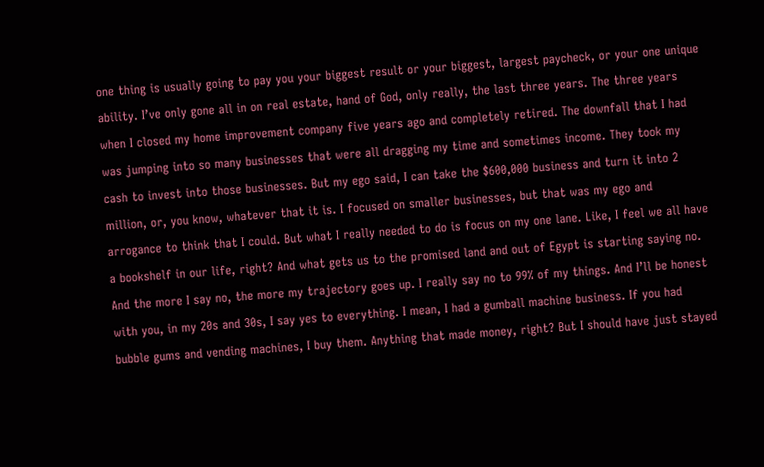one thing is usually going to pay you your biggest result or your biggest, largest paycheck, or your one unique ability. I’ve only gone all in on real estate, hand of God, only really, the last three years. The three years when I closed my home improvement company five years ago and completely retired. The downfall that I had was jumping into so many businesses that were all dragging my time and sometimes income. They took my cash to invest into those businesses. But my ego said, I can take the $600,000 business and turn it into 2 million, or, you know, whatever that it is. I focused on smaller businesses, but that was my ego and arrogance to think that I could. But what I really needed to do is focus on my one lane. Like, I feel we all have a bookshelf in our life, right? And what gets us to the promised land and out of Egypt is starting saying no. And the more I say no, the more my trajectory goes up. I really say no to 99% of my things. And I’ll be honest with you, in my 20s and 30s, I say yes to everything. I mean, I had a gumball machine business. If you had bubble gums and vending machines, I buy them. Anything that made money, right? But I should have just stayed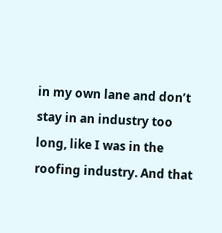in my own lane and don’t stay in an industry too long, like I was in the roofing industry. And that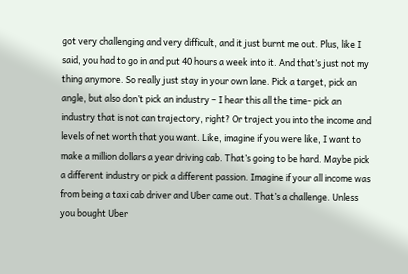got very challenging and very difficult, and it just burnt me out. Plus, like I said, you had to go in and put 40 hours a week into it. And that’s just not my thing anymore. So really just stay in your own lane. Pick a target, pick an angle, but also don’t pick an industry – I hear this all the time- pick an industry that is not can trajectory, right? Or traject you into the income and levels of net worth that you want. Like, imagine if you were like, I want to make a million dollars a year driving cab. That’s going to be hard. Maybe pick a different industry or pick a different passion. Imagine if your all income was from being a taxi cab driver and Uber came out. That’s a challenge. Unless you bought Uber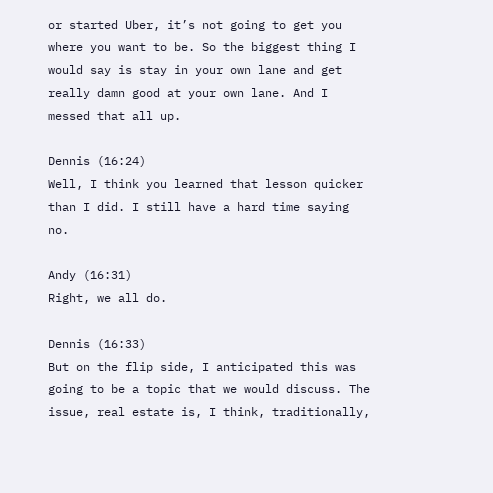or started Uber, it’s not going to get you where you want to be. So the biggest thing I would say is stay in your own lane and get really damn good at your own lane. And I messed that all up.

Dennis (16:24)
Well, I think you learned that lesson quicker than I did. I still have a hard time saying no.

Andy (16:31)
Right, we all do.

Dennis (16:33)
But on the flip side, I anticipated this was going to be a topic that we would discuss. The issue, real estate is, I think, traditionally,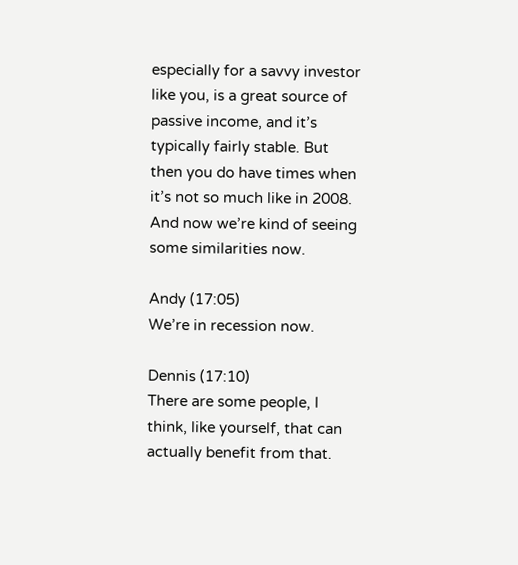especially for a savvy investor like you, is a great source of passive income, and it’s typically fairly stable. But then you do have times when it’s not so much like in 2008. And now we’re kind of seeing some similarities now.

Andy (17:05)
We’re in recession now.

Dennis (17:10)
There are some people, I think, like yourself, that can actually benefit from that.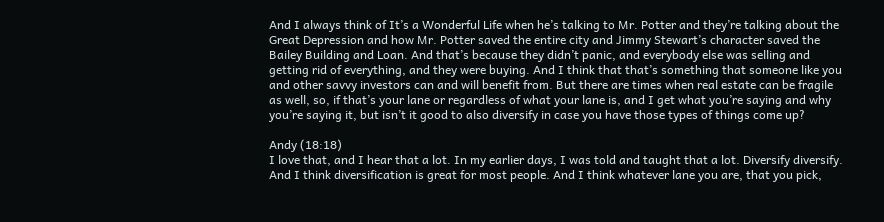And I always think of It’s a Wonderful Life when he’s talking to Mr. Potter and they’re talking about the Great Depression and how Mr. Potter saved the entire city and Jimmy Stewart’s character saved the Bailey Building and Loan. And that’s because they didn’t panic, and everybody else was selling and getting rid of everything, and they were buying. And I think that that’s something that someone like you and other savvy investors can and will benefit from. But there are times when real estate can be fragile as well, so, if that’s your lane or regardless of what your lane is, and I get what you’re saying and why you’re saying it, but isn’t it good to also diversify in case you have those types of things come up?

Andy (18:18)
I love that, and I hear that a lot. In my earlier days, I was told and taught that a lot. Diversify diversify. And I think diversification is great for most people. And I think whatever lane you are, that you pick,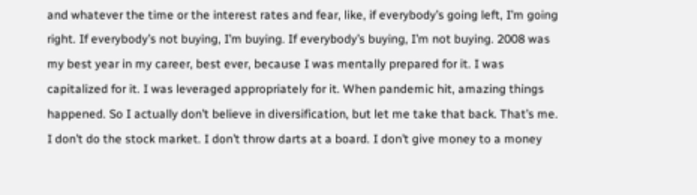and whatever the time or the interest rates and fear, like, if everybody’s going left, I’m going right. If everybody’s not buying, I’m buying. If everybody’s buying, I’m not buying. 2008 was my best year in my career, best ever, because I was mentally prepared for it. I was capitalized for it. I was leveraged appropriately for it. When pandemic hit, amazing things happened. So I actually don’t believe in diversification, but let me take that back. That’s me. I don’t do the stock market. I don’t throw darts at a board. I don’t give money to a money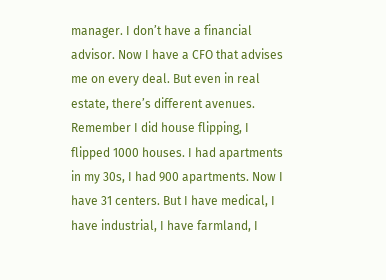manager. I don’t have a financial advisor. Now I have a CFO that advises me on every deal. But even in real estate, there’s different avenues. Remember I did house flipping, I flipped 1000 houses. I had apartments in my 30s, I had 900 apartments. Now I have 31 centers. But I have medical, I have industrial, I have farmland, I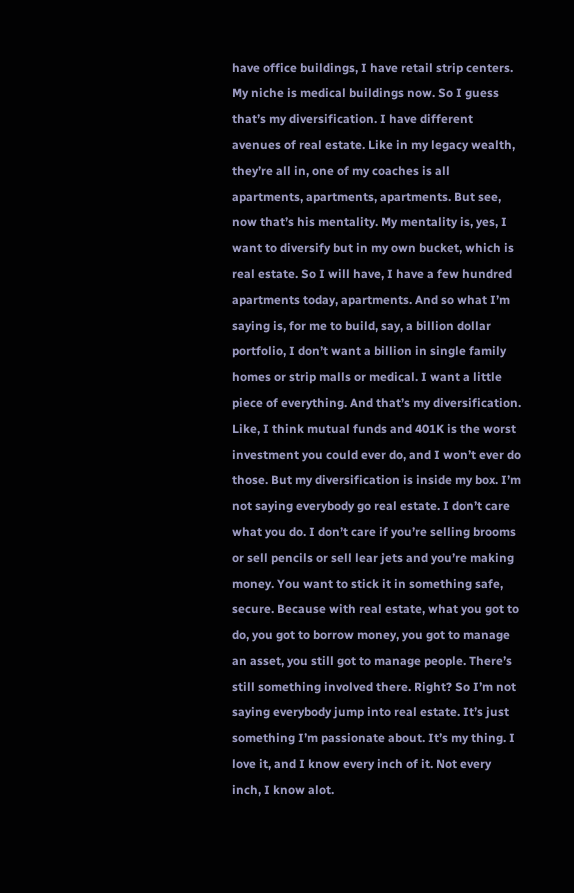have office buildings, I have retail strip centers. My niche is medical buildings now. So I guess that’s my diversification. I have different avenues of real estate. Like in my legacy wealth, they’re all in, one of my coaches is all apartments, apartments, apartments. But see, now that’s his mentality. My mentality is, yes, I want to diversify but in my own bucket, which is real estate. So I will have, I have a few hundred apartments today, apartments. And so what I’m saying is, for me to build, say, a billion dollar portfolio, I don’t want a billion in single family homes or strip malls or medical. I want a little piece of everything. And that’s my diversification. Like, I think mutual funds and 401K is the worst investment you could ever do, and I won’t ever do those. But my diversification is inside my box. I’m not saying everybody go real estate. I don’t care what you do. I don’t care if you’re selling brooms or sell pencils or sell lear jets and you’re making money. You want to stick it in something safe, secure. Because with real estate, what you got to do, you got to borrow money, you got to manage an asset, you still got to manage people. There’s still something involved there. Right? So I’m not saying everybody jump into real estate. It’s just something I’m passionate about. It’s my thing. I love it, and I know every inch of it. Not every inch, I know alot.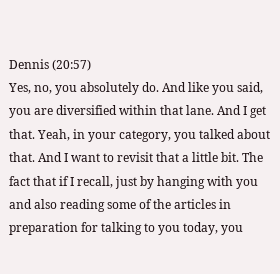Dennis (20:57)
Yes, no, you absolutely do. And like you said, you are diversified within that lane. And I get that. Yeah, in your category, you talked about that. And I want to revisit that a little bit. The fact that if I recall, just by hanging with you and also reading some of the articles in preparation for talking to you today, you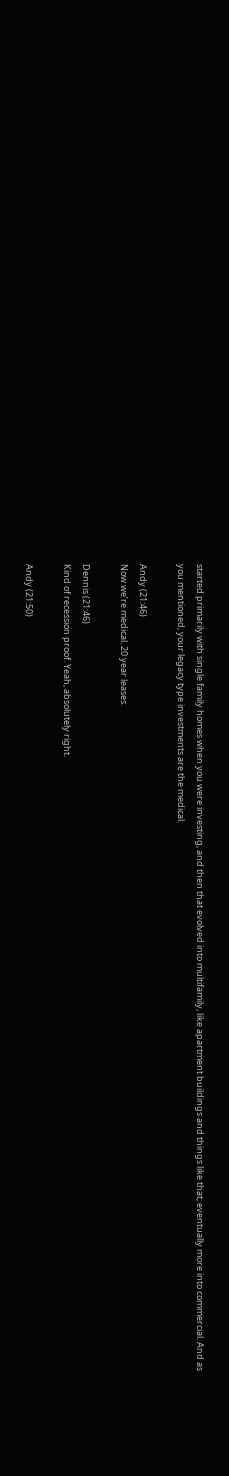started primarily with single family homes when you were investing, and then that evolved into multifamily, like apartment buildings and things like that, eventually more into commercial. And as you mentioned, your legacy type investments are the medical.

Andy (21:46)
Now we’re medical. 20 year leases.

Dennis (21:46)
Kind of recession proof. Yeah, absolutely right.

Andy (21:50)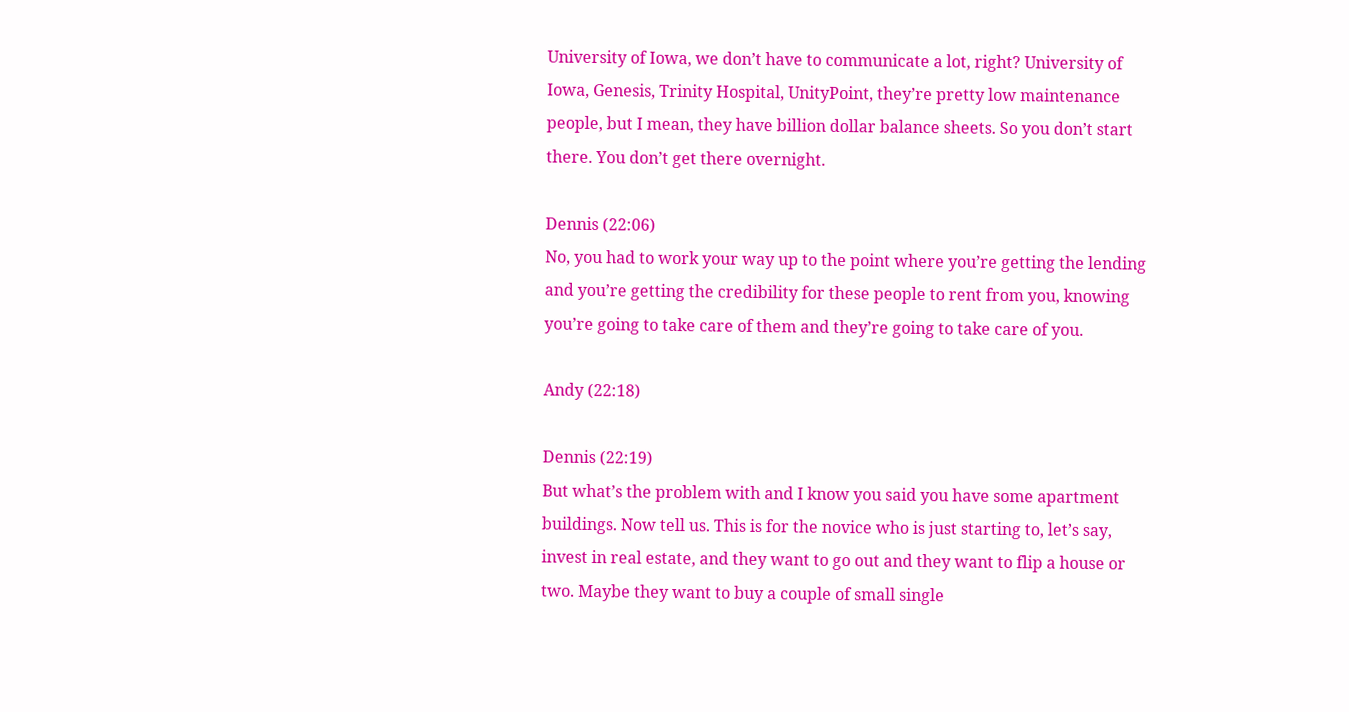University of Iowa, we don’t have to communicate a lot, right? University of Iowa, Genesis, Trinity Hospital, UnityPoint, they’re pretty low maintenance people, but I mean, they have billion dollar balance sheets. So you don’t start there. You don’t get there overnight.

Dennis (22:06)
No, you had to work your way up to the point where you’re getting the lending and you’re getting the credibility for these people to rent from you, knowing you’re going to take care of them and they’re going to take care of you.

Andy (22:18)

Dennis (22:19)
But what’s the problem with and I know you said you have some apartment buildings. Now tell us. This is for the novice who is just starting to, let’s say, invest in real estate, and they want to go out and they want to flip a house or two. Maybe they want to buy a couple of small single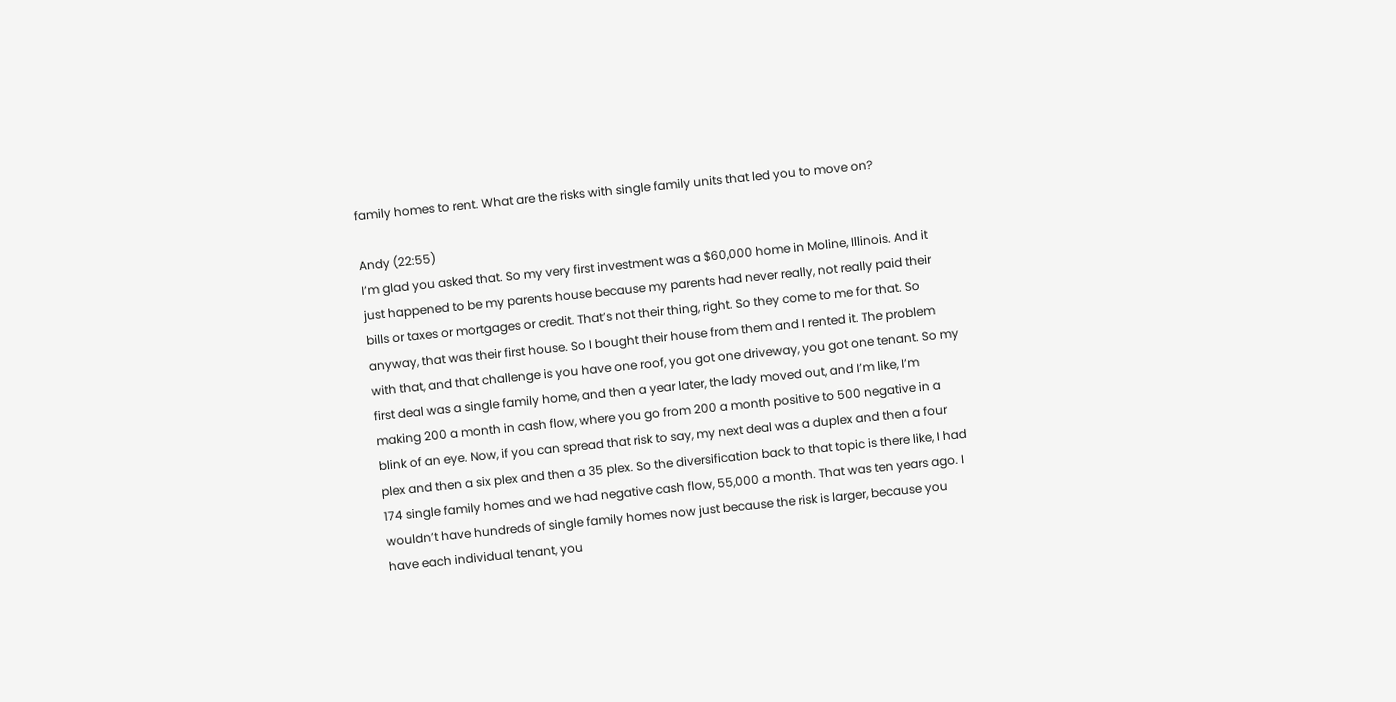family homes to rent. What are the risks with single family units that led you to move on?

Andy (22:55)
I’m glad you asked that. So my very first investment was a $60,000 home in Moline, Illinois. And it just happened to be my parents house because my parents had never really, not really paid their bills or taxes or mortgages or credit. That’s not their thing, right. So they come to me for that. So anyway, that was their first house. So I bought their house from them and I rented it. The problem with that, and that challenge is you have one roof, you got one driveway, you got one tenant. So my first deal was a single family home, and then a year later, the lady moved out, and I’m like, I’m making 200 a month in cash flow, where you go from 200 a month positive to 500 negative in a blink of an eye. Now, if you can spread that risk to say, my next deal was a duplex and then a four plex and then a six plex and then a 35 plex. So the diversification back to that topic is there like, I had 174 single family homes and we had negative cash flow, 55,000 a month. That was ten years ago. I wouldn’t have hundreds of single family homes now just because the risk is larger, because you have each individual tenant, you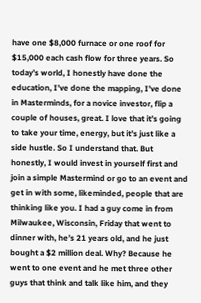have one $8,000 furnace or one roof for $15,000 each cash flow for three years. So today’s world, I honestly have done the education, I’ve done the mapping, I’ve done in Masterminds, for a novice investor, flip a couple of houses, great. I love that it’s going to take your time, energy, but it’s just like a side hustle. So I understand that. But honestly, I would invest in yourself first and join a simple Mastermind or go to an event and get in with some, likeminded, people that are thinking like you. I had a guy come in from Milwaukee, Wisconsin, Friday that went to dinner with, he’s 21 years old, and he just bought a $2 million deal. Why? Because he went to one event and he met three other guys that think and talk like him, and they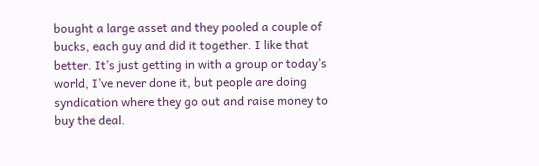bought a large asset and they pooled a couple of bucks, each guy and did it together. I like that better. It’s just getting in with a group or today’s world, I’ve never done it, but people are doing syndication where they go out and raise money to buy the deal.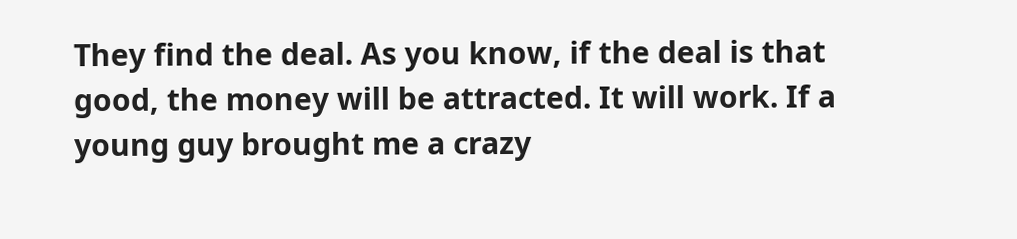They find the deal. As you know, if the deal is that good, the money will be attracted. It will work. If a young guy brought me a crazy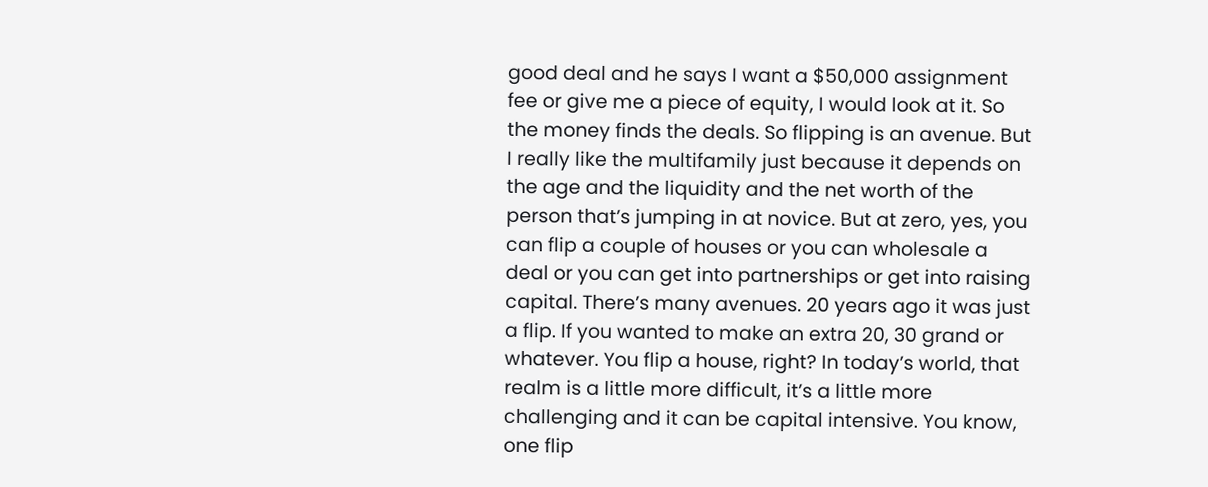good deal and he says I want a $50,000 assignment fee or give me a piece of equity, I would look at it. So the money finds the deals. So flipping is an avenue. But I really like the multifamily just because it depends on the age and the liquidity and the net worth of the person that’s jumping in at novice. But at zero, yes, you can flip a couple of houses or you can wholesale a deal or you can get into partnerships or get into raising capital. There’s many avenues. 20 years ago it was just a flip. If you wanted to make an extra 20, 30 grand or whatever. You flip a house, right? In today’s world, that realm is a little more difficult, it’s a little more challenging and it can be capital intensive. You know, one flip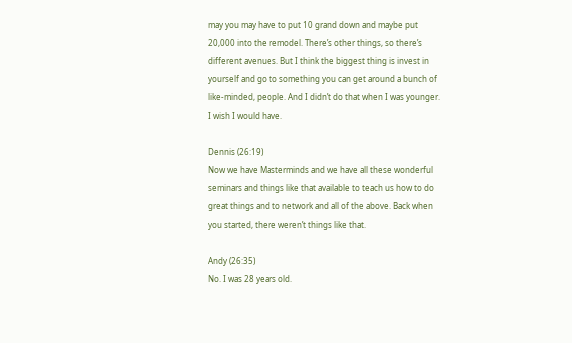may you may have to put 10 grand down and maybe put 20,000 into the remodel. There’s other things, so there’s different avenues. But I think the biggest thing is invest in yourself and go to something you can get around a bunch of like-minded, people. And I didn’t do that when I was younger. I wish I would have.

Dennis (26:19)
Now we have Masterminds and we have all these wonderful seminars and things like that available to teach us how to do great things and to network and all of the above. Back when you started, there weren’t things like that.

Andy (26:35)
No. I was 28 years old.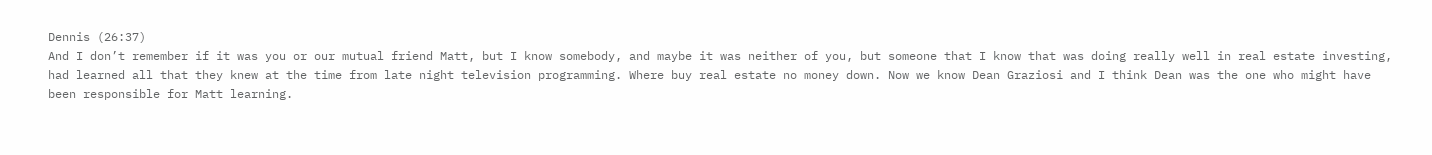Dennis (26:37)
And I don’t remember if it was you or our mutual friend Matt, but I know somebody, and maybe it was neither of you, but someone that I know that was doing really well in real estate investing, had learned all that they knew at the time from late night television programming. Where buy real estate no money down. Now we know Dean Graziosi and I think Dean was the one who might have been responsible for Matt learning.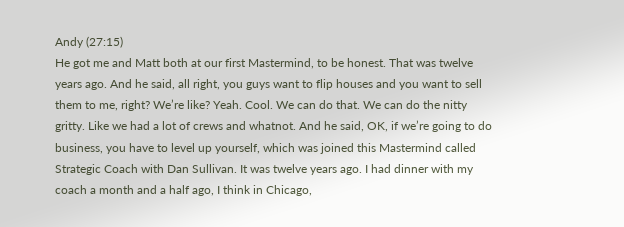Andy (27:15)
He got me and Matt both at our first Mastermind, to be honest. That was twelve years ago. And he said, all right, you guys want to flip houses and you want to sell them to me, right? We’re like? Yeah. Cool. We can do that. We can do the nitty gritty. Like we had a lot of crews and whatnot. And he said, OK, if we’re going to do business, you have to level up yourself, which was joined this Mastermind called Strategic Coach with Dan Sullivan. It was twelve years ago. I had dinner with my coach a month and a half ago, I think in Chicago,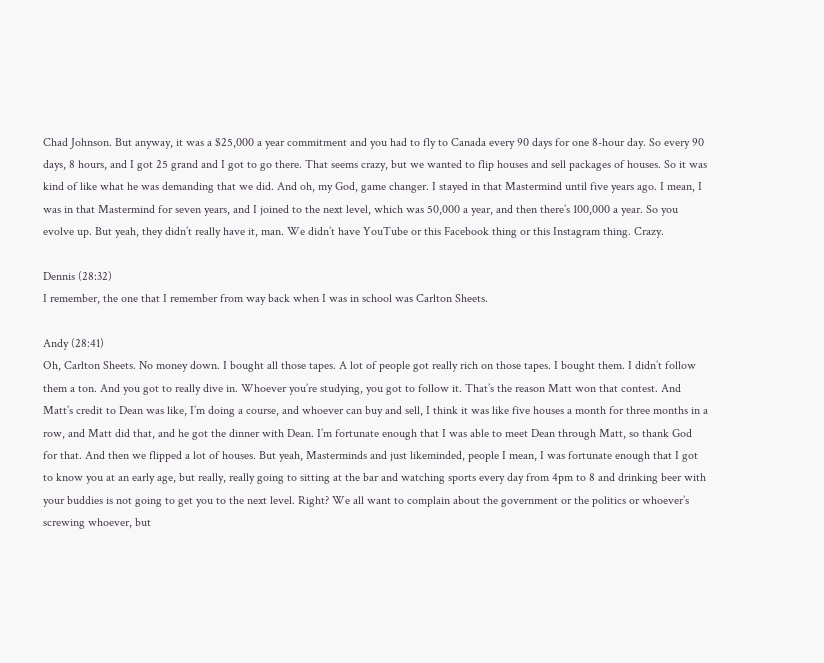Chad Johnson. But anyway, it was a $25,000 a year commitment and you had to fly to Canada every 90 days for one 8-hour day. So every 90 days, 8 hours, and I got 25 grand and I got to go there. That seems crazy, but we wanted to flip houses and sell packages of houses. So it was kind of like what he was demanding that we did. And oh, my God, game changer. I stayed in that Mastermind until five years ago. I mean, I was in that Mastermind for seven years, and I joined to the next level, which was 50,000 a year, and then there’s 100,000 a year. So you evolve up. But yeah, they didn’t really have it, man. We didn’t have YouTube or this Facebook thing or this Instagram thing. Crazy.

Dennis (28:32)
I remember, the one that I remember from way back when I was in school was Carlton Sheets.

Andy (28:41)
Oh, Carlton Sheets. No money down. I bought all those tapes. A lot of people got really rich on those tapes. I bought them. I didn’t follow them a ton. And you got to really dive in. Whoever you’re studying, you got to follow it. That’s the reason Matt won that contest. And Matt’s credit to Dean was like, I’m doing a course, and whoever can buy and sell, I think it was like five houses a month for three months in a row, and Matt did that, and he got the dinner with Dean. I’m fortunate enough that I was able to meet Dean through Matt, so thank God for that. And then we flipped a lot of houses. But yeah, Masterminds and just likeminded, people I mean, I was fortunate enough that I got to know you at an early age, but really, really going to sitting at the bar and watching sports every day from 4pm to 8 and drinking beer with your buddies is not going to get you to the next level. Right? We all want to complain about the government or the politics or whoever’s screwing whoever, but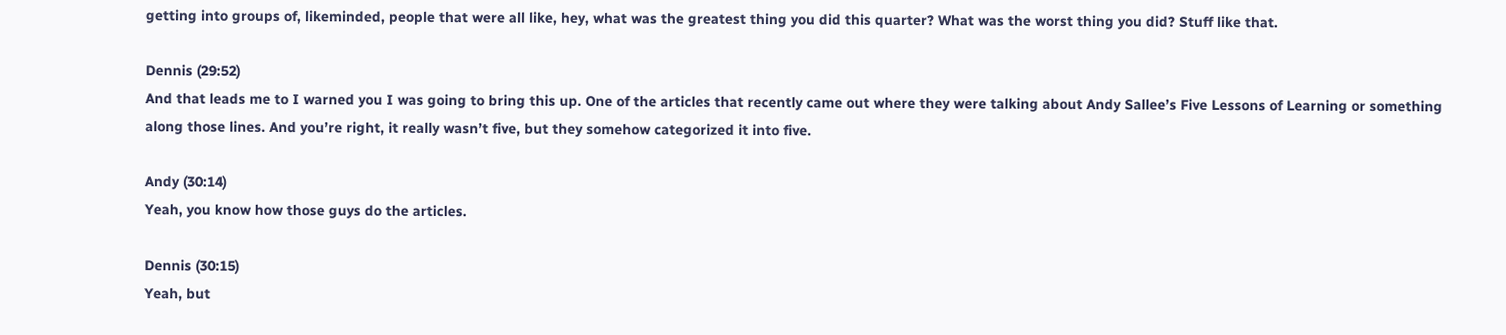getting into groups of, likeminded, people that were all like, hey, what was the greatest thing you did this quarter? What was the worst thing you did? Stuff like that.

Dennis (29:52)
And that leads me to I warned you I was going to bring this up. One of the articles that recently came out where they were talking about Andy Sallee’s Five Lessons of Learning or something along those lines. And you’re right, it really wasn’t five, but they somehow categorized it into five.

Andy (30:14)
Yeah, you know how those guys do the articles.

Dennis (30:15)
Yeah, but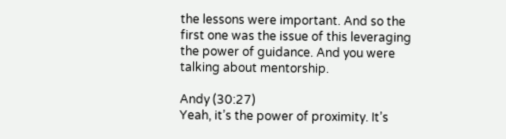the lessons were important. And so the first one was the issue of this leveraging the power of guidance. And you were talking about mentorship.

Andy (30:27)
Yeah, it’s the power of proximity. It’s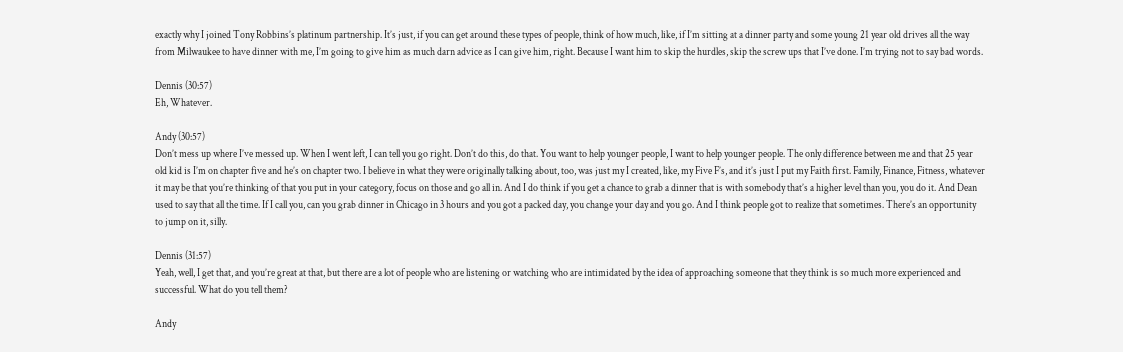exactly why I joined Tony Robbins’s platinum partnership. It’s just, if you can get around these types of people, think of how much, like, if I’m sitting at a dinner party and some young 21 year old drives all the way from Milwaukee to have dinner with me, I’m going to give him as much darn advice as I can give him, right. Because I want him to skip the hurdles, skip the screw ups that I’ve done. I’m trying not to say bad words.

Dennis (30:57)
Eh, Whatever.

Andy (30:57)
Don’t mess up where I’ve messed up. When I went left, I can tell you go right. Don’t do this, do that. You want to help younger people, I want to help younger people. The only difference between me and that 25 year old kid is I’m on chapter five and he’s on chapter two. I believe in what they were originally talking about, too, was just my I created, like, my Five F’s, and it’s just I put my Faith first. Family, Finance, Fitness, whatever it may be that you’re thinking of that you put in your category, focus on those and go all in. And I do think if you get a chance to grab a dinner that is with somebody that’s a higher level than you, you do it. And Dean used to say that all the time. If I call you, can you grab dinner in Chicago in 3 hours and you got a packed day, you change your day and you go. And I think people got to realize that sometimes. There’s an opportunity to jump on it, silly.

Dennis (31:57)
Yeah, well, I get that, and you’re great at that, but there are a lot of people who are listening or watching who are intimidated by the idea of approaching someone that they think is so much more experienced and successful. What do you tell them?

Andy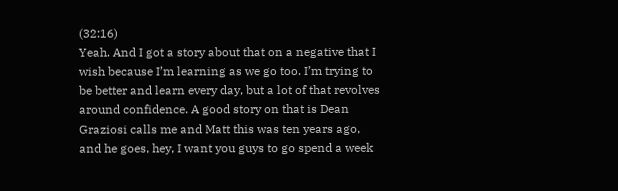(32:16)
Yeah. And I got a story about that on a negative that I wish because I’m learning as we go too. I’m trying to be better and learn every day, but a lot of that revolves around confidence. A good story on that is Dean Graziosi calls me and Matt this was ten years ago, and he goes, hey, I want you guys to go spend a week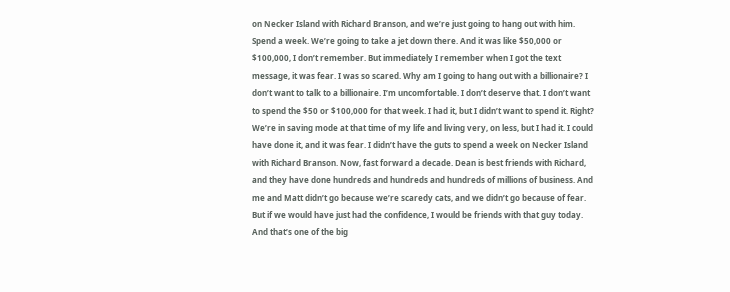on Necker Island with Richard Branson, and we’re just going to hang out with him. Spend a week. We’re going to take a jet down there. And it was like $50,000 or $100,000, I don’t remember. But immediately I remember when I got the text message, it was fear. I was so scared. Why am I going to hang out with a billionaire? I don’t want to talk to a billionaire. I’m uncomfortable. I don’t deserve that. I don’t want to spend the $50 or $100,000 for that week. I had it, but I didn’t want to spend it. Right? We’re in saving mode at that time of my life and living very, on less, but I had it. I could have done it, and it was fear. I didn’t have the guts to spend a week on Necker Island with Richard Branson. Now, fast forward a decade. Dean is best friends with Richard, and they have done hundreds and hundreds and hundreds of millions of business. And me and Matt didn’t go because we’re scaredy cats, and we didn’t go because of fear. But if we would have just had the confidence, I would be friends with that guy today. And that’s one of the big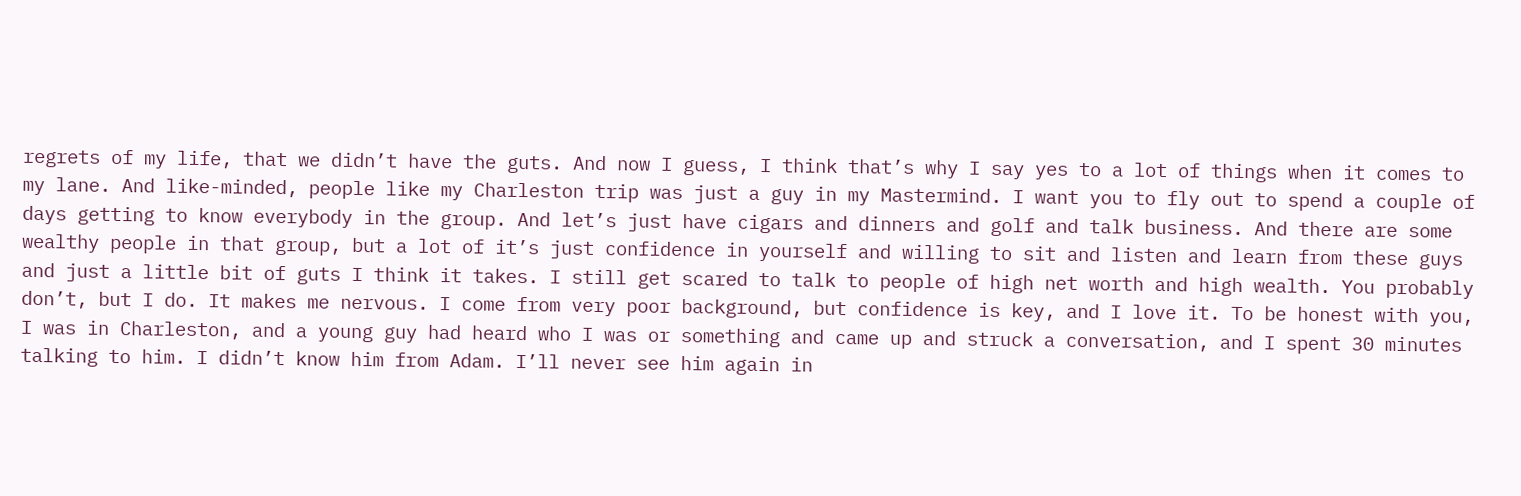regrets of my life, that we didn’t have the guts. And now I guess, I think that’s why I say yes to a lot of things when it comes to my lane. And like-minded, people like my Charleston trip was just a guy in my Mastermind. I want you to fly out to spend a couple of days getting to know everybody in the group. And let’s just have cigars and dinners and golf and talk business. And there are some wealthy people in that group, but a lot of it’s just confidence in yourself and willing to sit and listen and learn from these guys and just a little bit of guts I think it takes. I still get scared to talk to people of high net worth and high wealth. You probably don’t, but I do. It makes me nervous. I come from very poor background, but confidence is key, and I love it. To be honest with you, I was in Charleston, and a young guy had heard who I was or something and came up and struck a conversation, and I spent 30 minutes talking to him. I didn’t know him from Adam. I’ll never see him again in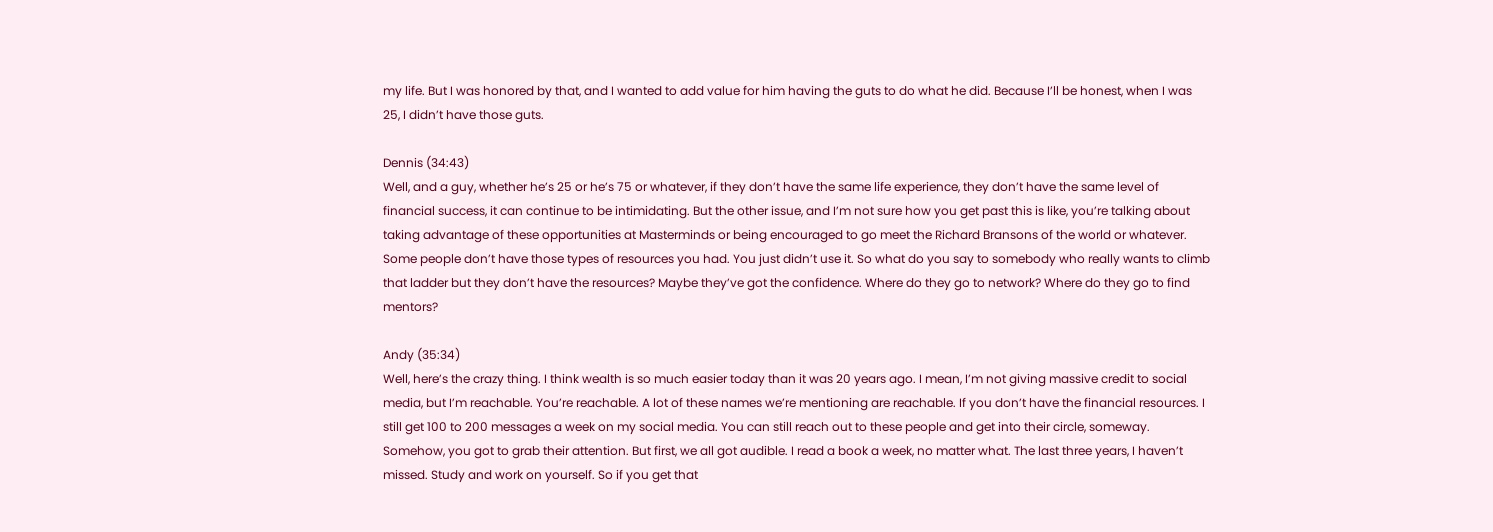my life. But I was honored by that, and I wanted to add value for him having the guts to do what he did. Because I’ll be honest, when I was 25, I didn’t have those guts.

Dennis (34:43)
Well, and a guy, whether he’s 25 or he’s 75 or whatever, if they don’t have the same life experience, they don’t have the same level of financial success, it can continue to be intimidating. But the other issue, and I’m not sure how you get past this is like, you’re talking about taking advantage of these opportunities at Masterminds or being encouraged to go meet the Richard Bransons of the world or whatever. Some people don’t have those types of resources you had. You just didn’t use it. So what do you say to somebody who really wants to climb that ladder but they don’t have the resources? Maybe they’ve got the confidence. Where do they go to network? Where do they go to find mentors?

Andy (35:34)
Well, here’s the crazy thing. I think wealth is so much easier today than it was 20 years ago. I mean, I’m not giving massive credit to social media, but I’m reachable. You’re reachable. A lot of these names we’re mentioning are reachable. If you don’t have the financial resources. I still get 100 to 200 messages a week on my social media. You can still reach out to these people and get into their circle, someway. Somehow, you got to grab their attention. But first, we all got audible. I read a book a week, no matter what. The last three years, I haven’t missed. Study and work on yourself. So if you get that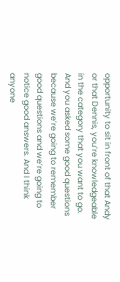opportunity to sit in front of that Andy or that Dennis, you’re knowledgeable in the category that you want to go. And you asked some good questions because we’re going to remember good questions and we’re going to notice good answers. And I think anyone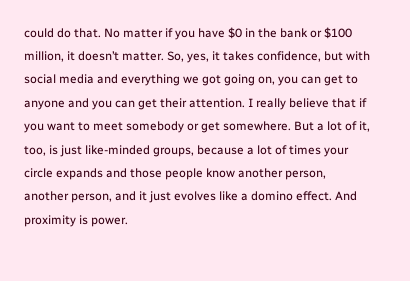could do that. No matter if you have $0 in the bank or $100 million, it doesn’t matter. So, yes, it takes confidence, but with social media and everything we got going on, you can get to anyone and you can get their attention. I really believe that if you want to meet somebody or get somewhere. But a lot of it, too, is just like-minded groups, because a lot of times your circle expands and those people know another person, another person, and it just evolves like a domino effect. And proximity is power.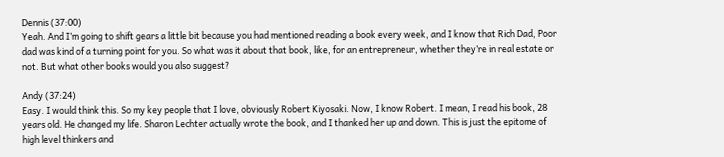Dennis (37:00)
Yeah. And I’m going to shift gears a little bit because you had mentioned reading a book every week, and I know that Rich Dad, Poor dad was kind of a turning point for you. So what was it about that book, like, for an entrepreneur, whether they’re in real estate or not. But what other books would you also suggest?

Andy (37:24)
Easy. I would think this. So my key people that I love, obviously Robert Kiyosaki. Now, I know Robert. I mean, I read his book, 28 years old. He changed my life. Sharon Lechter actually wrote the book, and I thanked her up and down. This is just the epitome of high level thinkers and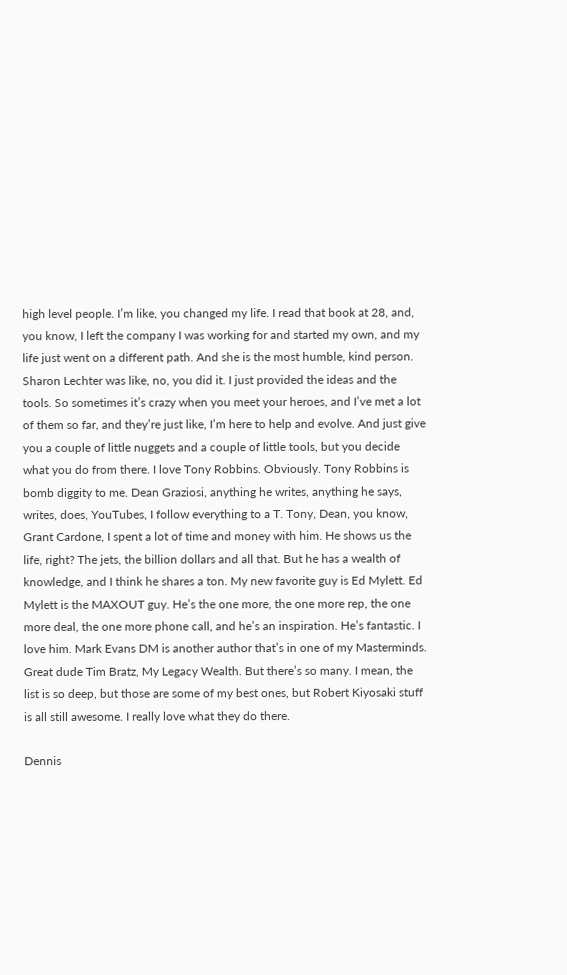high level people. I’m like, you changed my life. I read that book at 28, and, you know, I left the company I was working for and started my own, and my life just went on a different path. And she is the most humble, kind person. Sharon Lechter was like, no, you did it. I just provided the ideas and the tools. So sometimes it’s crazy when you meet your heroes, and I’ve met a lot of them so far, and they’re just like, I’m here to help and evolve. And just give you a couple of little nuggets and a couple of little tools, but you decide what you do from there. I love Tony Robbins. Obviously. Tony Robbins is bomb diggity to me. Dean Graziosi, anything he writes, anything he says, writes, does, YouTubes, I follow everything to a T. Tony, Dean, you know, Grant Cardone, I spent a lot of time and money with him. He shows us the life, right? The jets, the billion dollars and all that. But he has a wealth of knowledge, and I think he shares a ton. My new favorite guy is Ed Mylett. Ed Mylett is the MAXOUT guy. He’s the one more, the one more rep, the one more deal, the one more phone call, and he’s an inspiration. He’s fantastic. I love him. Mark Evans DM is another author that’s in one of my Masterminds. Great dude Tim Bratz, My Legacy Wealth. But there’s so many. I mean, the list is so deep, but those are some of my best ones, but Robert Kiyosaki stuff is all still awesome. I really love what they do there.

Dennis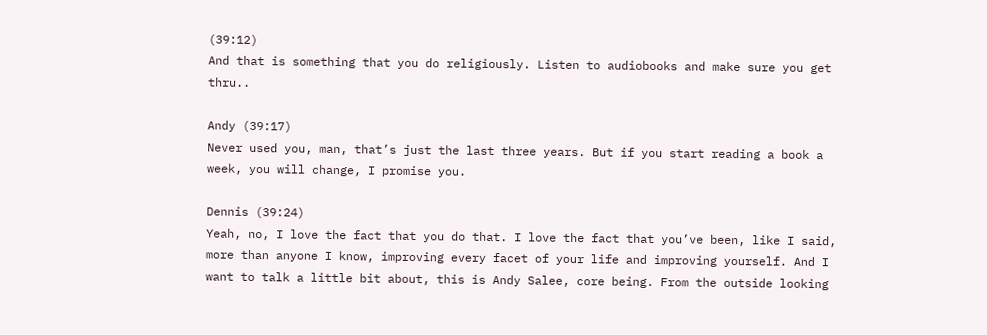(39:12)
And that is something that you do religiously. Listen to audiobooks and make sure you get thru..

Andy (39:17)
Never used you, man, that’s just the last three years. But if you start reading a book a week, you will change, I promise you.

Dennis (39:24)
Yeah, no, I love the fact that you do that. I love the fact that you’ve been, like I said, more than anyone I know, improving every facet of your life and improving yourself. And I want to talk a little bit about, this is Andy Salee, core being. From the outside looking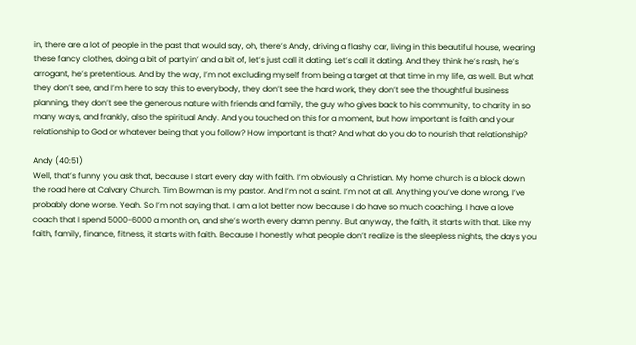in, there are a lot of people in the past that would say, oh, there’s Andy, driving a flashy car, living in this beautiful house, wearing these fancy clothes, doing a bit of partyin’ and a bit of, let’s just call it dating. Let’s call it dating. And they think he’s rash, he’s arrogant, he’s pretentious. And by the way, I’m not excluding myself from being a target at that time in my life, as well. But what they don’t see, and I’m here to say this to everybody, they don’t see the hard work, they don’t see the thoughtful business planning, they don’t see the generous nature with friends and family, the guy who gives back to his community, to charity in so many ways, and frankly, also the spiritual Andy. And you touched on this for a moment, but how important is faith and your relationship to God or whatever being that you follow? How important is that? And what do you do to nourish that relationship?

Andy (40:51)
Well, that’s funny you ask that, because I start every day with faith. I’m obviously a Christian. My home church is a block down the road here at Calvary Church. Tim Bowman is my pastor. And I’m not a saint. I’m not at all. Anything you’ve done wrong, I’ve probably done worse. Yeah. So I’m not saying that. I am a lot better now because I do have so much coaching. I have a love coach that I spend 5000-6000 a month on, and she’s worth every damn penny. But anyway, the faith, it starts with that. Like my faith, family, finance, fitness, it starts with faith. Because I honestly what people don’t realize is the sleepless nights, the days you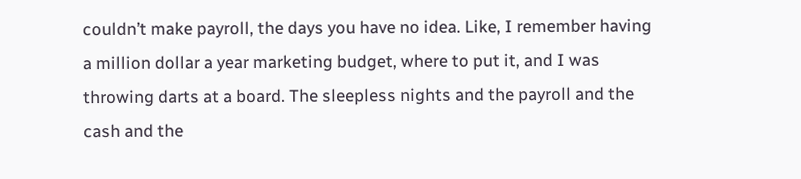couldn’t make payroll, the days you have no idea. Like, I remember having a million dollar a year marketing budget, where to put it, and I was throwing darts at a board. The sleepless nights and the payroll and the cash and the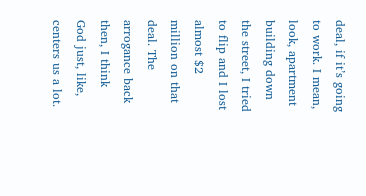deal, if it’s going to work. I mean, look, apartment building down the street, I tried to flip and I lost almost $2 million on that deal. The arrogance back then, I think God just, like, centers us a lot.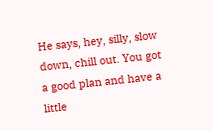He says, hey, silly, slow down, chill out. You got a good plan and have a little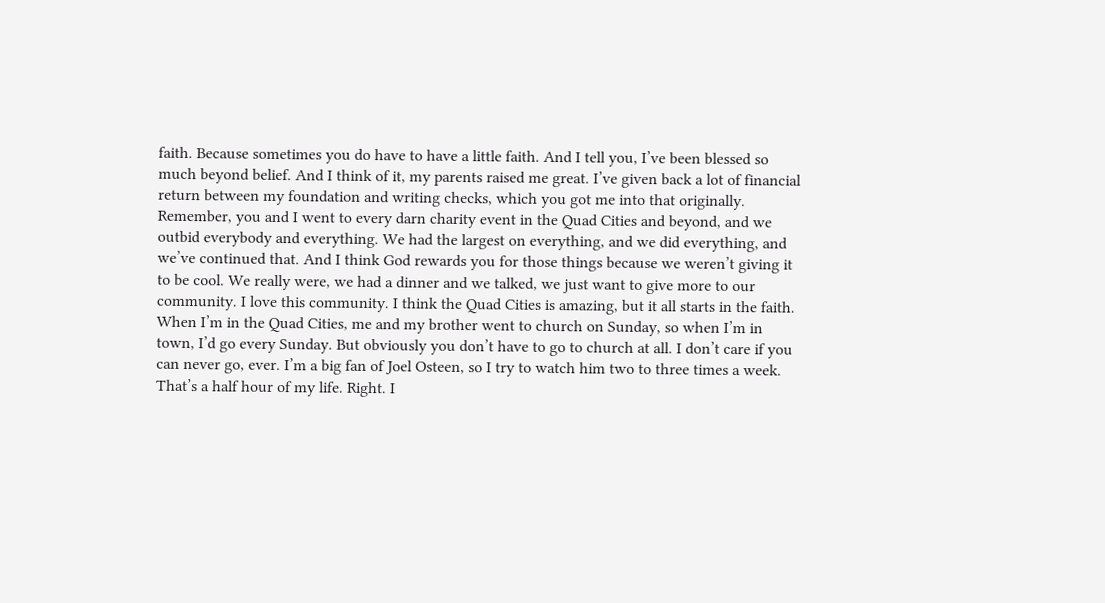faith. Because sometimes you do have to have a little faith. And I tell you, I’ve been blessed so much beyond belief. And I think of it, my parents raised me great. I’ve given back a lot of financial return between my foundation and writing checks, which you got me into that originally. Remember, you and I went to every darn charity event in the Quad Cities and beyond, and we outbid everybody and everything. We had the largest on everything, and we did everything, and we’ve continued that. And I think God rewards you for those things because we weren’t giving it to be cool. We really were, we had a dinner and we talked, we just want to give more to our community. I love this community. I think the Quad Cities is amazing, but it all starts in the faith. When I’m in the Quad Cities, me and my brother went to church on Sunday, so when I’m in town, I’d go every Sunday. But obviously you don’t have to go to church at all. I don’t care if you can never go, ever. I’m a big fan of Joel Osteen, so I try to watch him two to three times a week. That’s a half hour of my life. Right. I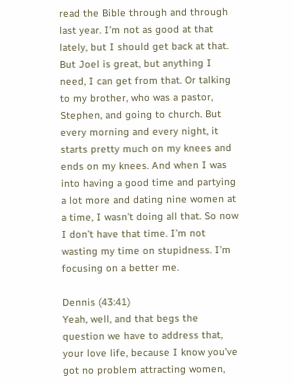read the Bible through and through last year. I’m not as good at that lately, but I should get back at that. But Joel is great, but anything I need, I can get from that. Or talking to my brother, who was a pastor, Stephen, and going to church. But every morning and every night, it starts pretty much on my knees and ends on my knees. And when I was into having a good time and partying a lot more and dating nine women at a time, I wasn’t doing all that. So now I don’t have that time. I’m not wasting my time on stupidness. I’m focusing on a better me.

Dennis (43:41)
Yeah, well, and that begs the question we have to address that, your love life, because I know you’ve got no problem attracting women,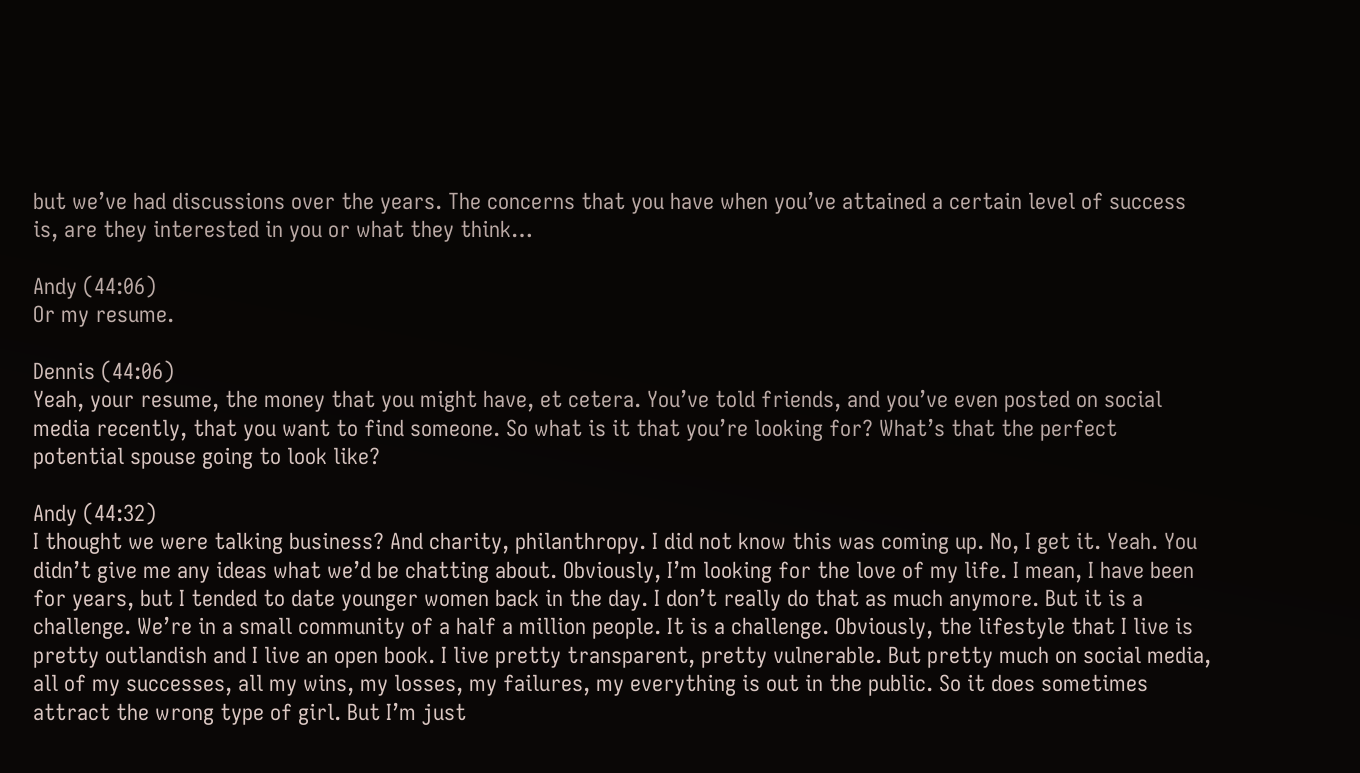but we’ve had discussions over the years. The concerns that you have when you’ve attained a certain level of success is, are they interested in you or what they think…

Andy (44:06)
Or my resume.

Dennis (44:06)
Yeah, your resume, the money that you might have, et cetera. You’ve told friends, and you’ve even posted on social media recently, that you want to find someone. So what is it that you’re looking for? What’s that the perfect potential spouse going to look like?

Andy (44:32)
I thought we were talking business? And charity, philanthropy. I did not know this was coming up. No, I get it. Yeah. You didn’t give me any ideas what we’d be chatting about. Obviously, I’m looking for the love of my life. I mean, I have been for years, but I tended to date younger women back in the day. I don’t really do that as much anymore. But it is a challenge. We’re in a small community of a half a million people. It is a challenge. Obviously, the lifestyle that I live is pretty outlandish and I live an open book. I live pretty transparent, pretty vulnerable. But pretty much on social media, all of my successes, all my wins, my losses, my failures, my everything is out in the public. So it does sometimes attract the wrong type of girl. But I’m just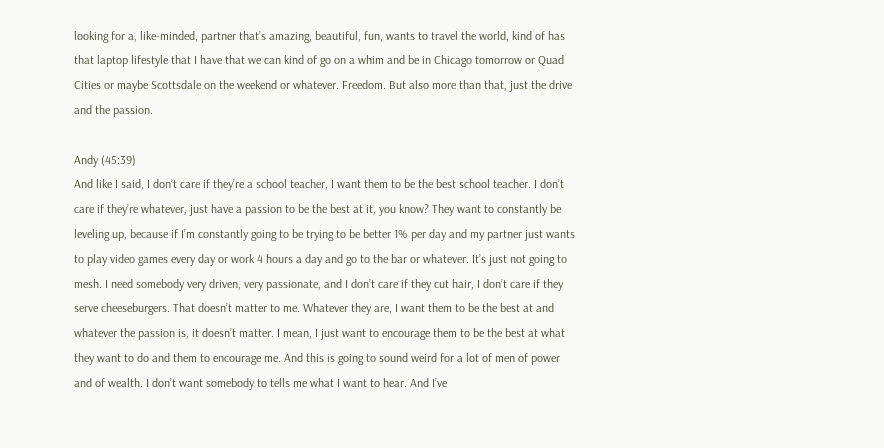looking for a, like-minded, partner that’s amazing, beautiful, fun, wants to travel the world, kind of has that laptop lifestyle that I have that we can kind of go on a whim and be in Chicago tomorrow or Quad Cities or maybe Scottsdale on the weekend or whatever. Freedom. But also more than that, just the drive and the passion.

Andy (45:39)
And like I said, I don’t care if they’re a school teacher, I want them to be the best school teacher. I don’t care if they’re whatever, just have a passion to be the best at it, you know? They want to constantly be leveling up, because if I’m constantly going to be trying to be better 1% per day and my partner just wants to play video games every day or work 4 hours a day and go to the bar or whatever. It’s just not going to mesh. I need somebody very driven, very passionate, and I don’t care if they cut hair, I don’t care if they serve cheeseburgers. That doesn’t matter to me. Whatever they are, I want them to be the best at and whatever the passion is, it doesn’t matter. I mean, I just want to encourage them to be the best at what they want to do and them to encourage me. And this is going to sound weird for a lot of men of power and of wealth. I don’t want somebody to tells me what I want to hear. And I’ve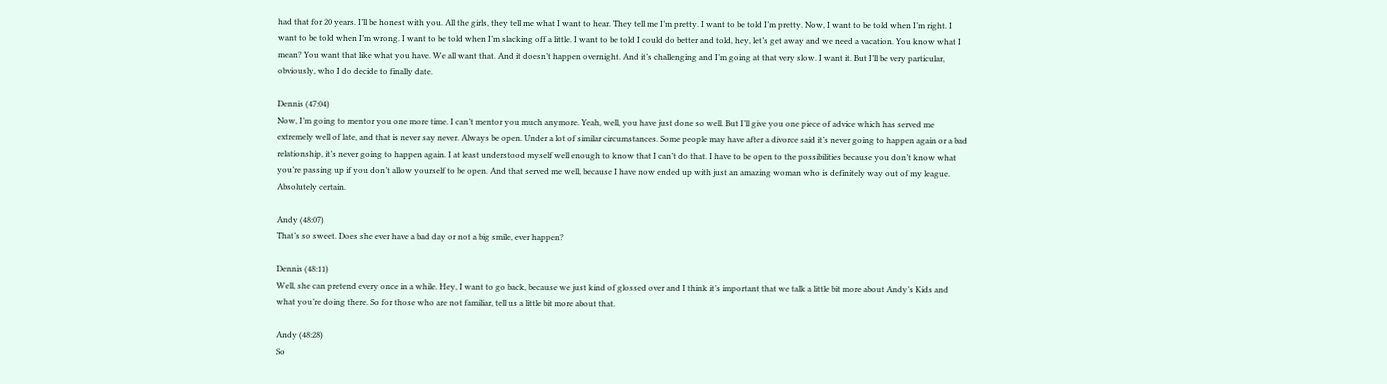had that for 20 years. I’ll be honest with you. All the girls, they tell me what I want to hear. They tell me I’m pretty. I want to be told I’m pretty. Now, I want to be told when I’m right. I want to be told when I’m wrong. I want to be told when I’m slacking off a little. I want to be told I could do better and told, hey, let’s get away and we need a vacation. You know what I mean? You want that like what you have. We all want that. And it doesn’t happen overnight. And it’s challenging and I’m going at that very slow. I want it. But I’ll be very particular, obviously, who I do decide to finally date.

Dennis (47:04)
Now, I’m going to mentor you one more time. I can’t mentor you much anymore. Yeah, well, you have just done so well. But I’ll give you one piece of advice which has served me extremely well of late, and that is never say never. Always be open. Under a lot of similar circumstances. Some people may have after a divorce said it’s never going to happen again or a bad relationship, it’s never going to happen again. I at least understood myself well enough to know that I can’t do that. I have to be open to the possibilities because you don’t know what you’re passing up if you don’t allow yourself to be open. And that served me well, because I have now ended up with just an amazing woman who is definitely way out of my league. Absolutely certain.

Andy (48:07)
That’s so sweet. Does she ever have a bad day or not a big smile, ever happen?

Dennis (48:11)
Well, she can pretend every once in a while. Hey, I want to go back, because we just kind of glossed over and I think it’s important that we talk a little bit more about Andy’s Kids and what you’re doing there. So for those who are not familiar, tell us a little bit more about that.

Andy (48:28)
So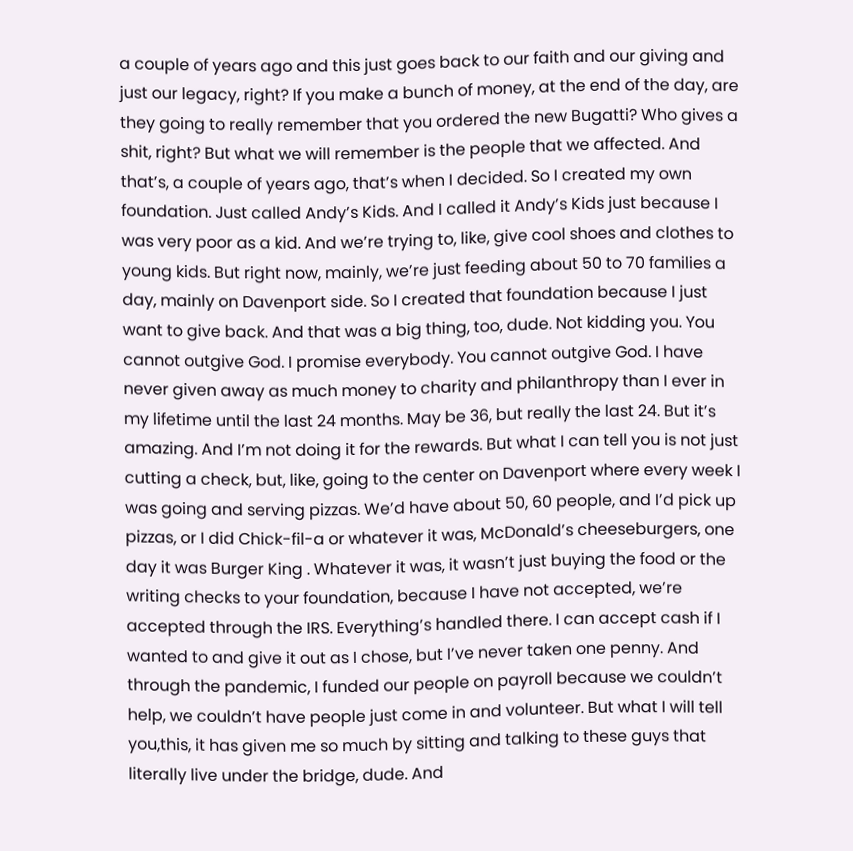a couple of years ago and this just goes back to our faith and our giving and just our legacy, right? If you make a bunch of money, at the end of the day, are they going to really remember that you ordered the new Bugatti? Who gives a shit, right? But what we will remember is the people that we affected. And that’s, a couple of years ago, that’s when I decided. So I created my own foundation. Just called Andy’s Kids. And I called it Andy’s Kids just because I was very poor as a kid. And we’re trying to, like, give cool shoes and clothes to young kids. But right now, mainly, we’re just feeding about 50 to 70 families a day, mainly on Davenport side. So I created that foundation because I just want to give back. And that was a big thing, too, dude. Not kidding you. You cannot outgive God. I promise everybody. You cannot outgive God. I have never given away as much money to charity and philanthropy than I ever in my lifetime until the last 24 months. May be 36, but really the last 24. But it’s amazing. And I’m not doing it for the rewards. But what I can tell you is not just cutting a check, but, like, going to the center on Davenport where every week I was going and serving pizzas. We’d have about 50, 60 people, and I’d pick up pizzas, or I did Chick-fil-a or whatever it was, McDonald’s cheeseburgers, one day it was Burger King . Whatever it was, it wasn’t just buying the food or the writing checks to your foundation, because I have not accepted, we’re accepted through the IRS. Everything’s handled there. I can accept cash if I wanted to and give it out as I chose, but I’ve never taken one penny. And through the pandemic, I funded our people on payroll because we couldn’t help, we couldn’t have people just come in and volunteer. But what I will tell you,this, it has given me so much by sitting and talking to these guys that literally live under the bridge, dude. And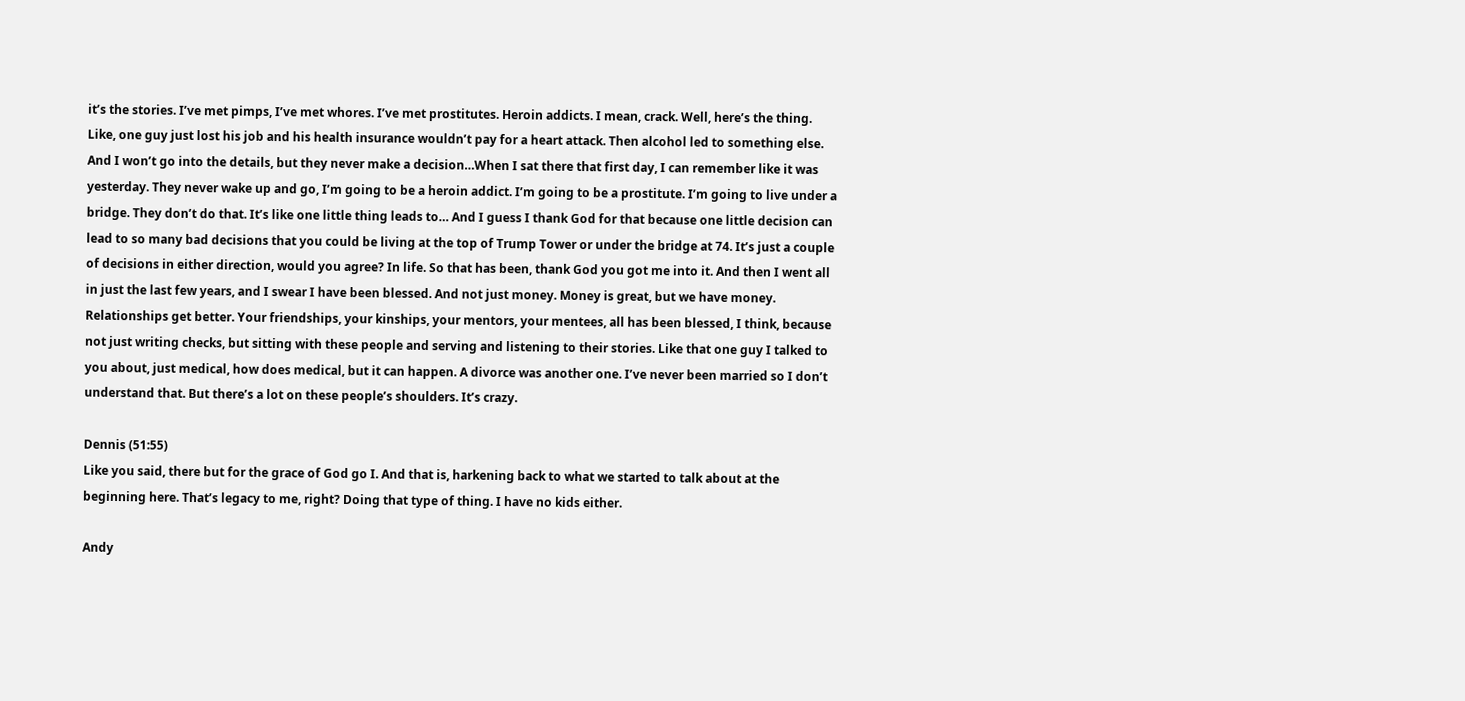it’s the stories. I’ve met pimps, I’ve met whores. I’ve met prostitutes. Heroin addicts. I mean, crack. Well, here’s the thing. Like, one guy just lost his job and his health insurance wouldn’t pay for a heart attack. Then alcohol led to something else. And I won’t go into the details, but they never make a decision…When I sat there that first day, I can remember like it was yesterday. They never wake up and go, I’m going to be a heroin addict. I’m going to be a prostitute. I’m going to live under a bridge. They don’t do that. It’s like one little thing leads to… And I guess I thank God for that because one little decision can lead to so many bad decisions that you could be living at the top of Trump Tower or under the bridge at 74. It’s just a couple of decisions in either direction, would you agree? In life. So that has been, thank God you got me into it. And then I went all in just the last few years, and I swear I have been blessed. And not just money. Money is great, but we have money. Relationships get better. Your friendships, your kinships, your mentors, your mentees, all has been blessed, I think, because not just writing checks, but sitting with these people and serving and listening to their stories. Like that one guy I talked to you about, just medical, how does medical, but it can happen. A divorce was another one. I’ve never been married so I don’t understand that. But there’s a lot on these people’s shoulders. It’s crazy.

Dennis (51:55)
Like you said, there but for the grace of God go I. And that is, harkening back to what we started to talk about at the beginning here. That’s legacy to me, right? Doing that type of thing. I have no kids either.

Andy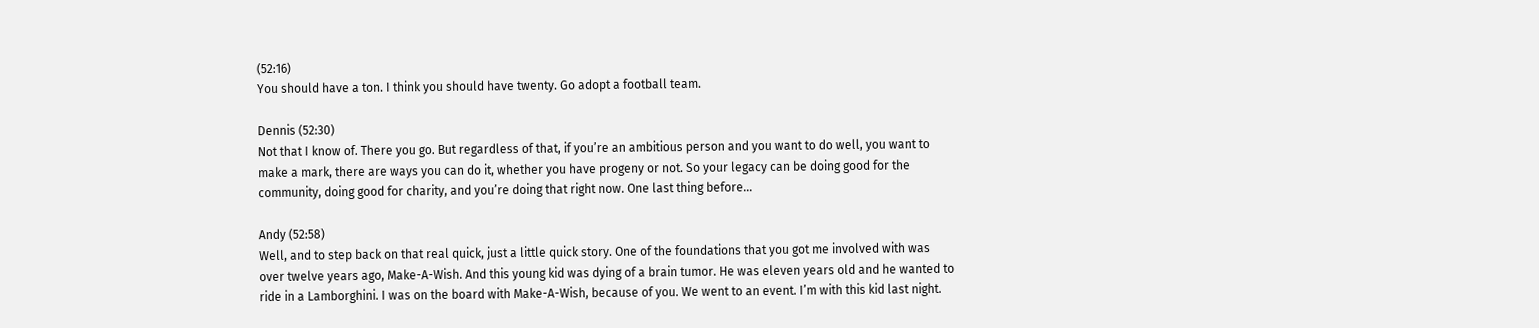(52:16)
You should have a ton. I think you should have twenty. Go adopt a football team.

Dennis (52:30)
Not that I know of. There you go. But regardless of that, if you’re an ambitious person and you want to do well, you want to make a mark, there are ways you can do it, whether you have progeny or not. So your legacy can be doing good for the community, doing good for charity, and you’re doing that right now. One last thing before…

Andy (52:58)
Well, and to step back on that real quick, just a little quick story. One of the foundations that you got me involved with was over twelve years ago, Make-A-Wish. And this young kid was dying of a brain tumor. He was eleven years old and he wanted to ride in a Lamborghini. I was on the board with Make-A-Wish, because of you. We went to an event. I’m with this kid last night.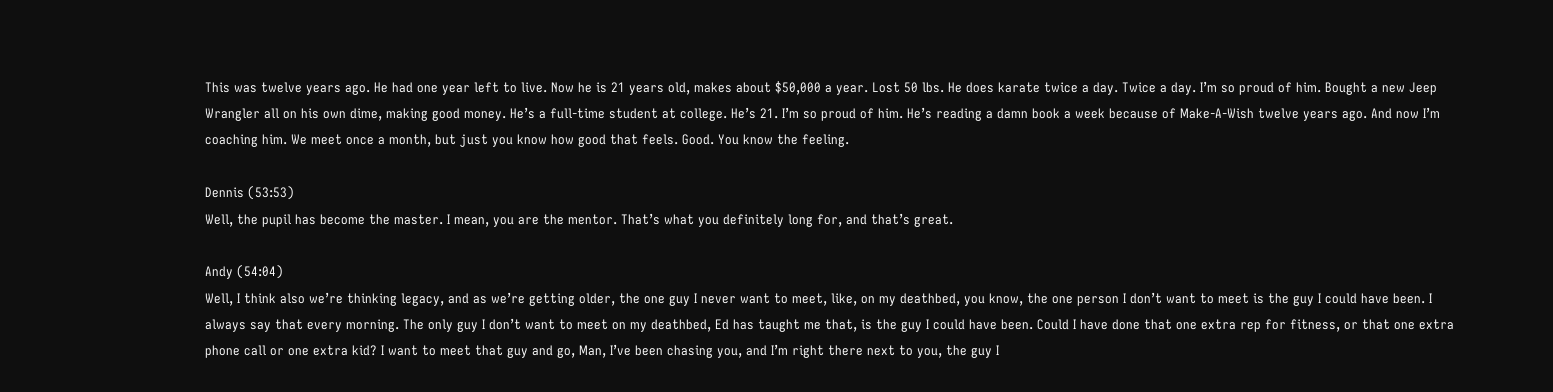This was twelve years ago. He had one year left to live. Now he is 21 years old, makes about $50,000 a year. Lost 50 lbs. He does karate twice a day. Twice a day. I’m so proud of him. Bought a new Jeep Wrangler all on his own dime, making good money. He’s a full-time student at college. He’s 21. I’m so proud of him. He’s reading a damn book a week because of Make-A-Wish twelve years ago. And now I’m coaching him. We meet once a month, but just you know how good that feels. Good. You know the feeling.

Dennis (53:53)
Well, the pupil has become the master. I mean, you are the mentor. That’s what you definitely long for, and that’s great.

Andy (54:04)
Well, I think also we’re thinking legacy, and as we’re getting older, the one guy I never want to meet, like, on my deathbed, you know, the one person I don’t want to meet is the guy I could have been. I always say that every morning. The only guy I don’t want to meet on my deathbed, Ed has taught me that, is the guy I could have been. Could I have done that one extra rep for fitness, or that one extra phone call or one extra kid? I want to meet that guy and go, Man, I’ve been chasing you, and I’m right there next to you, the guy I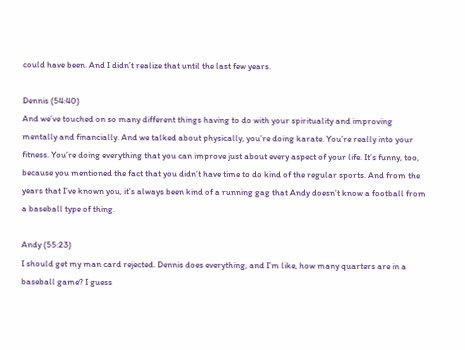could have been. And I didn’t realize that until the last few years.

Dennis (54:40)
And we’ve touched on so many different things having to do with your spirituality and improving mentally and financially. And we talked about physically, you’re doing karate. You’re really into your fitness. You’re doing everything that you can improve just about every aspect of your life. It’s funny, too, because you mentioned the fact that you didn’t have time to do kind of the regular sports. And from the years that I’ve known you, it’s always been kind of a running gag that Andy doesn’t know a football from a baseball type of thing.

Andy (55:23)
I should get my man card rejected. Dennis does everything, and I’m like, how many quarters are in a baseball game? I guess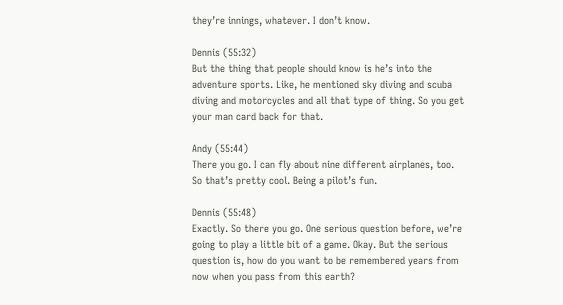they’re innings, whatever. I don’t know.

Dennis (55:32)
But the thing that people should know is he’s into the adventure sports. Like, he mentioned sky diving and scuba diving and motorcycles and all that type of thing. So you get your man card back for that.

Andy (55:44)
There you go. I can fly about nine different airplanes, too. So that’s pretty cool. Being a pilot’s fun.

Dennis (55:48)
Exactly. So there you go. One serious question before, we’re going to play a little bit of a game. Okay. But the serious question is, how do you want to be remembered years from now when you pass from this earth?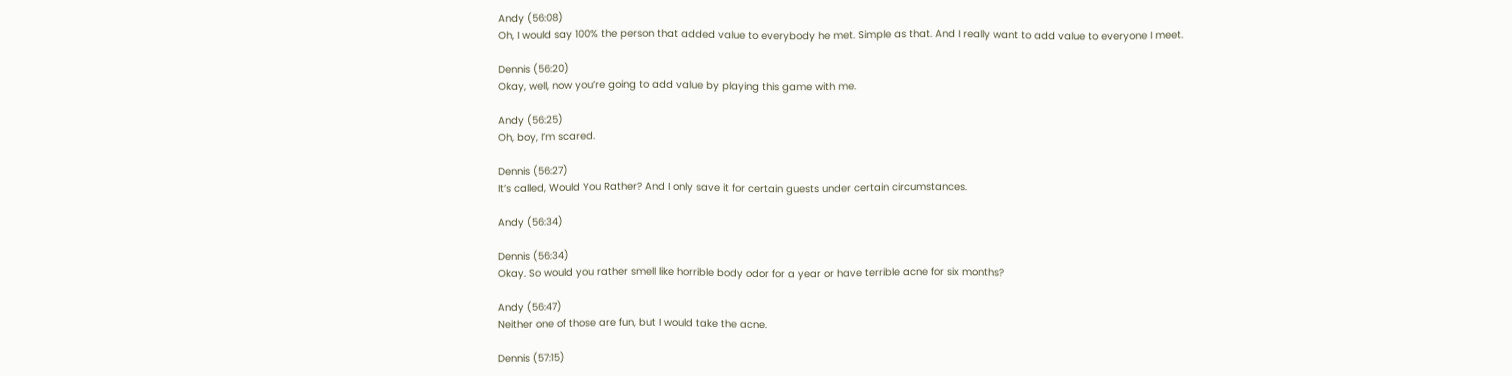Andy (56:08)
Oh, I would say 100% the person that added value to everybody he met. Simple as that. And I really want to add value to everyone I meet.

Dennis (56:20)
Okay, well, now you’re going to add value by playing this game with me.

Andy (56:25)
Oh, boy, I’m scared.

Dennis (56:27)
It’s called, Would You Rather? And I only save it for certain guests under certain circumstances.

Andy (56:34)

Dennis (56:34)
Okay. So would you rather smell like horrible body odor for a year or have terrible acne for six months?

Andy (56:47)
Neither one of those are fun, but I would take the acne.

Dennis (57:15)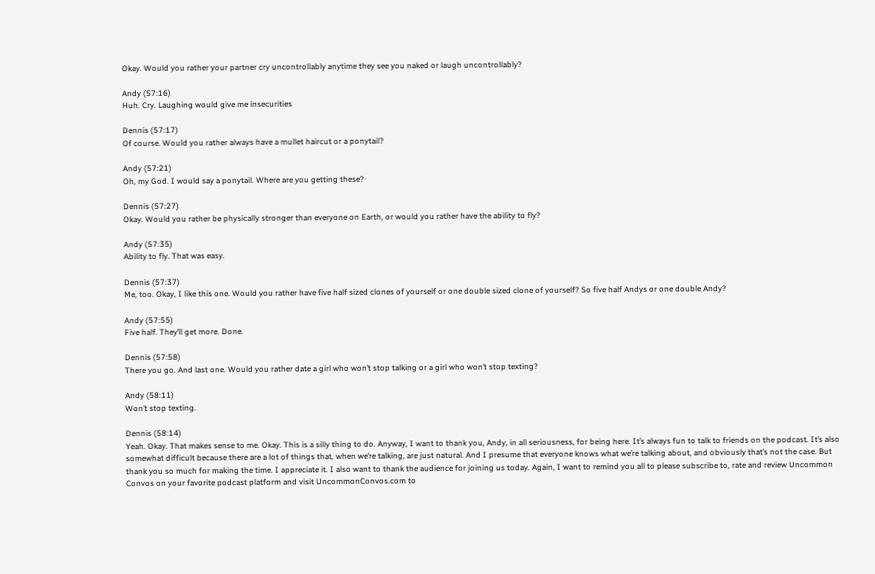Okay. Would you rather your partner cry uncontrollably anytime they see you naked or laugh uncontrollably?

Andy (57:16)
Huh. Cry. Laughing would give me insecurities

Dennis (57:17)
Of course. Would you rather always have a mullet haircut or a ponytail?

Andy (57:21)
Oh, my God. I would say a ponytail. Where are you getting these?

Dennis (57:27)
Okay. Would you rather be physically stronger than everyone on Earth, or would you rather have the ability to fly?

Andy (57:35)
Ability to fly. That was easy.

Dennis (57:37)
Me, too. Okay, I like this one. Would you rather have five half sized clones of yourself or one double sized clone of yourself? So five half Andys or one double Andy?

Andy (57:55)
Five half. They’ll get more. Done.

Dennis (57:58)
There you go. And last one. Would you rather date a girl who won’t stop talking or a girl who won’t stop texting?

Andy (58:11)
Won’t stop texting.

Dennis (58:14)
Yeah. Okay. That makes sense to me. Okay. This is a silly thing to do. Anyway, I want to thank you, Andy, in all seriousness, for being here. It’s always fun to talk to friends on the podcast. It’s also somewhat difficult because there are a lot of things that, when we’re talking, are just natural. And I presume that everyone knows what we’re talking about, and obviously that’s not the case. But thank you so much for making the time. I appreciate it. I also want to thank the audience for joining us today. Again, I want to remind you all to please subscribe to, rate and review Uncommon Convos on your favorite podcast platform and visit UncommonConvos.com to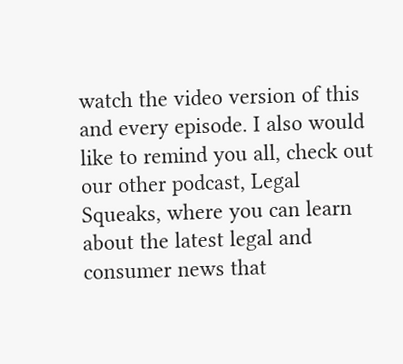watch the video version of this and every episode. I also would like to remind you all, check out our other podcast, Legal Squeaks, where you can learn about the latest legal and consumer news that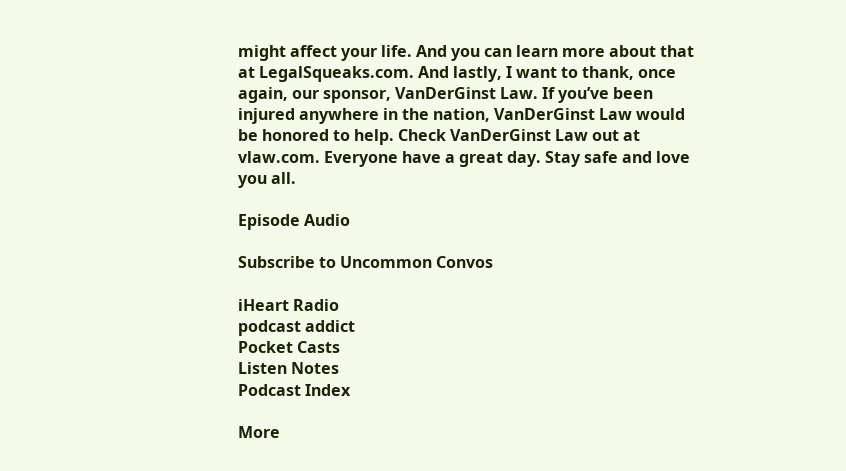might affect your life. And you can learn more about that at LegalSqueaks.com. And lastly, I want to thank, once again, our sponsor, VanDerGinst Law. If you’ve been injured anywhere in the nation, VanDerGinst Law would be honored to help. Check VanDerGinst Law out at vlaw.com. Everyone have a great day. Stay safe and love you all.

Episode Audio

Subscribe to Uncommon Convos

iHeart Radio
podcast addict
Pocket Casts
Listen Notes
Podcast Index

More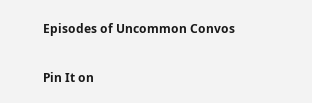Episodes of Uncommon Convos

Pin It on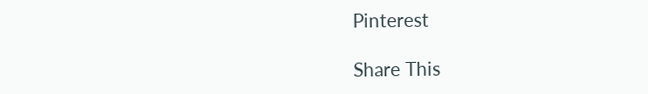Pinterest

Share This